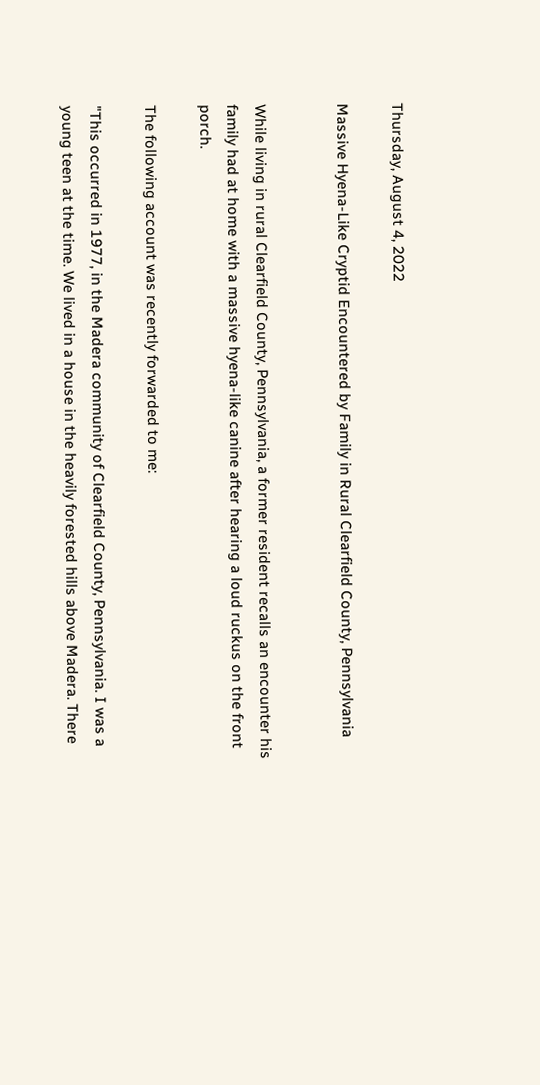Thursday, August 4, 2022

Massive Hyena-Like Cryptid Encountered by Family in Rural Clearfield County, Pennsylvania


While living in rural Clearfield County, Pennsylvania, a former resident recalls an encounter his family had at home with a massive hyena-like canine after hearing a loud ruckus on the front porch.

The following account was recently forwarded to me:

"This occurred in 1977, in the Madera community of Clearfield County, Pennsylvania. I was a young teen at the time. We lived in a house in the heavily forested hills above Madera. There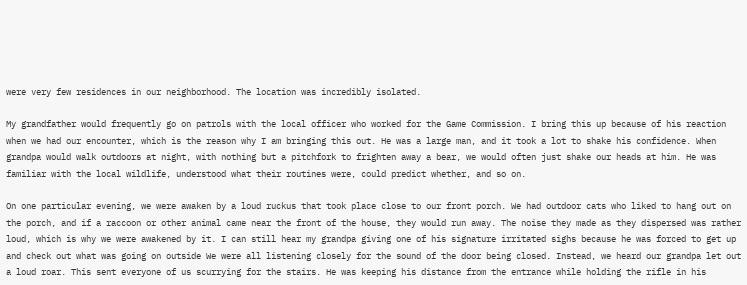were very few residences in our neighborhood. The location was incredibly isolated.

My grandfather would frequently go on patrols with the local officer who worked for the Game Commission. I bring this up because of his reaction when we had our encounter, which is the reason why I am bringing this out. He was a large man, and it took a lot to shake his confidence. When grandpa would walk outdoors at night, with nothing but a pitchfork to frighten away a bear, we would often just shake our heads at him. He was familiar with the local wildlife, understood what their routines were, could predict whether, and so on.

On one particular evening, we were awaken by a loud ruckus that took place close to our front porch. We had outdoor cats who liked to hang out on the porch, and if a raccoon or other animal came near the front of the house, they would run away. The noise they made as they dispersed was rather loud, which is why we were awakened by it. I can still hear my grandpa giving one of his signature irritated sighs because he was forced to get up and check out what was going on outside We were all listening closely for the sound of the door being closed. Instead, we heard our grandpa let out a loud roar. This sent everyone of us scurrying for the stairs. He was keeping his distance from the entrance while holding the rifle in his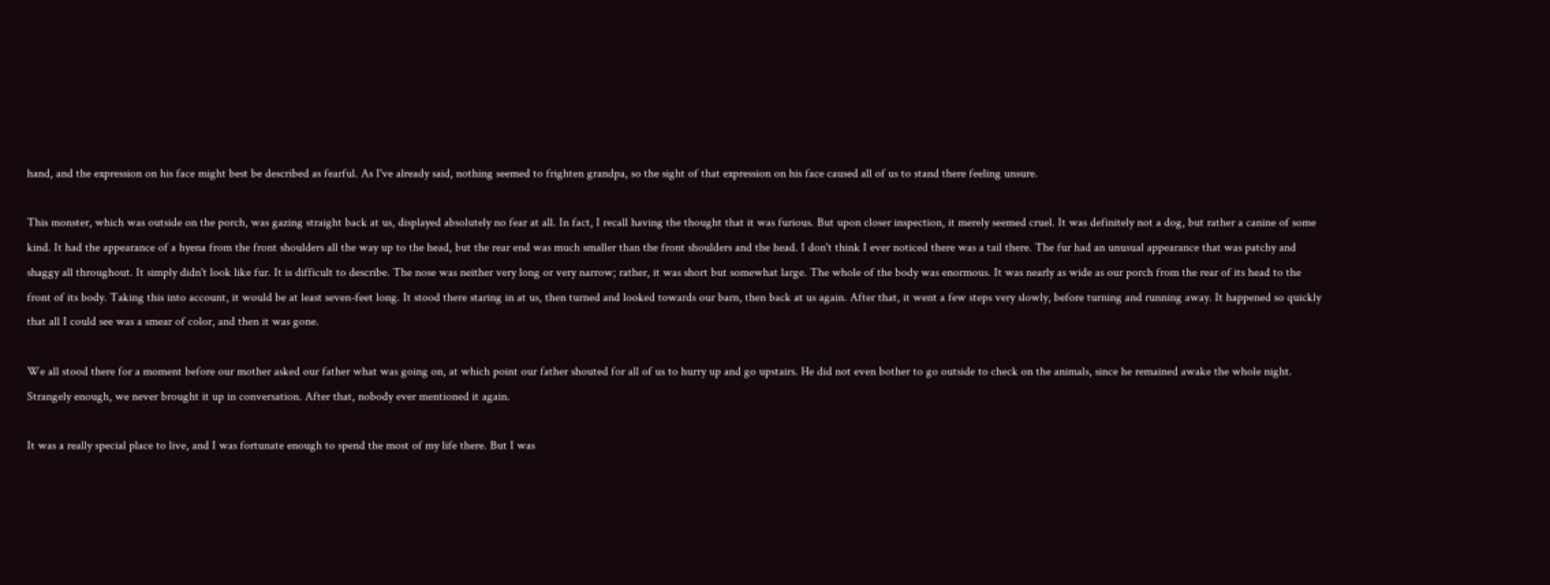hand, and the expression on his face might best be described as fearful. As I've already said, nothing seemed to frighten grandpa, so the sight of that expression on his face caused all of us to stand there feeling unsure.

This monster, which was outside on the porch, was gazing straight back at us, displayed absolutely no fear at all. In fact, I recall having the thought that it was furious. But upon closer inspection, it merely seemed cruel. It was definitely not a dog, but rather a canine of some kind. It had the appearance of a hyena from the front shoulders all the way up to the head, but the rear end was much smaller than the front shoulders and the head. I don't think I ever noticed there was a tail there. The fur had an unusual appearance that was patchy and shaggy all throughout. It simply didn't look like fur. It is difficult to describe. The nose was neither very long or very narrow; rather, it was short but somewhat large. The whole of the body was enormous. It was nearly as wide as our porch from the rear of its head to the front of its body. Taking this into account, it would be at least seven-feet long. It stood there staring in at us, then turned and looked towards our barn, then back at us again. After that, it went a few steps very slowly, before turning and running away. It happened so quickly that all I could see was a smear of color, and then it was gone.

We all stood there for a moment before our mother asked our father what was going on, at which point our father shouted for all of us to hurry up and go upstairs. He did not even bother to go outside to check on the animals, since he remained awake the whole night. Strangely enough, we never brought it up in conversation. After that, nobody ever mentioned it again.

It was a really special place to live, and I was fortunate enough to spend the most of my life there. But I was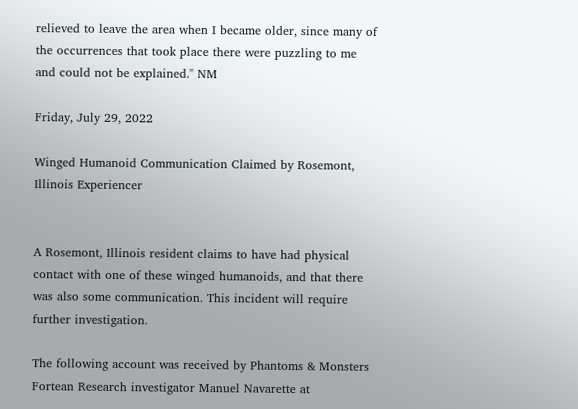relieved to leave the area when I became older, since many of the occurrences that took place there were puzzling to me and could not be explained." NM

Friday, July 29, 2022

Winged Humanoid Communication Claimed by Rosemont, Illinois Experiencer


A Rosemont, Illinois resident claims to have had physical contact with one of these winged humanoids, and that there was also some communication. This incident will require further investigation.

The following account was received by Phantoms & Monsters Fortean Research investigator Manuel Navarette at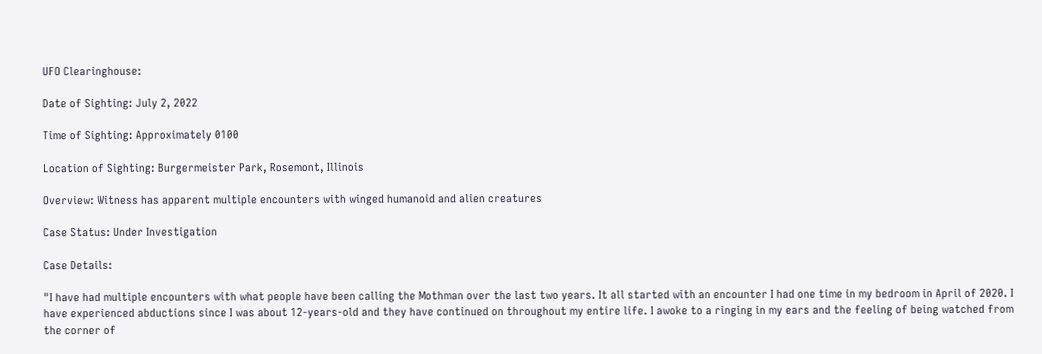UFO Clearinghouse:

Date of Sighting: July 2, 2022

Time of Sighting: Approximately 0100

Location of Sighting: Burgermeister Park, Rosemont, Illinois

Overview: Witness has apparent multiple encounters with winged humanoid and alien creatures

Case Status: Under Investigation

Case Details:

"I have had multiple encounters with what people have been calling the Mothman over the last two years. It all started with an encounter I had one time in my bedroom in April of 2020. I have experienced abductions since I was about 12-years-old and they have continued on throughout my entire life. I awoke to a ringing in my ears and the feeling of being watched from the corner of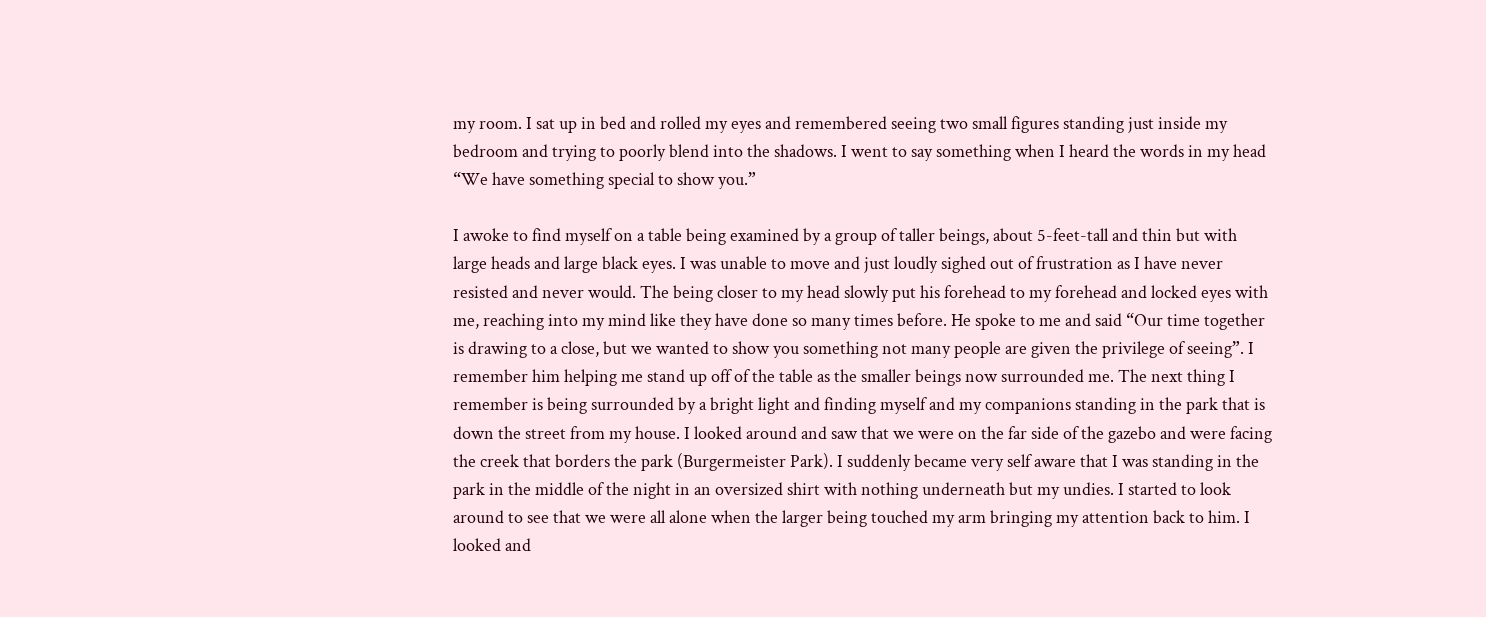my room. I sat up in bed and rolled my eyes and remembered seeing two small figures standing just inside my bedroom and trying to poorly blend into the shadows. I went to say something when I heard the words in my head “We have something special to show you.”

I awoke to find myself on a table being examined by a group of taller beings, about 5-feet-tall and thin but with large heads and large black eyes. I was unable to move and just loudly sighed out of frustration as I have never resisted and never would. The being closer to my head slowly put his forehead to my forehead and locked eyes with me, reaching into my mind like they have done so many times before. He spoke to me and said “Our time together is drawing to a close, but we wanted to show you something not many people are given the privilege of seeing”. I remember him helping me stand up off of the table as the smaller beings now surrounded me. The next thing I remember is being surrounded by a bright light and finding myself and my companions standing in the park that is down the street from my house. I looked around and saw that we were on the far side of the gazebo and were facing the creek that borders the park (Burgermeister Park). I suddenly became very self aware that I was standing in the park in the middle of the night in an oversized shirt with nothing underneath but my undies. I started to look around to see that we were all alone when the larger being touched my arm bringing my attention back to him. I looked and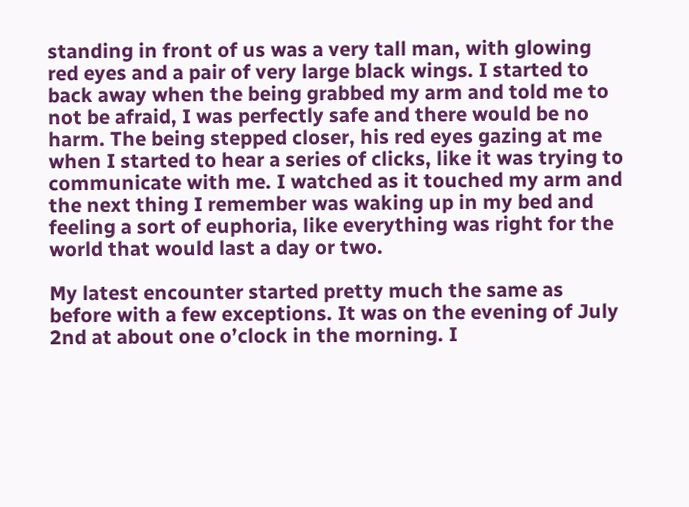standing in front of us was a very tall man, with glowing red eyes and a pair of very large black wings. I started to back away when the being grabbed my arm and told me to not be afraid, I was perfectly safe and there would be no harm. The being stepped closer, his red eyes gazing at me when I started to hear a series of clicks, like it was trying to communicate with me. I watched as it touched my arm and the next thing I remember was waking up in my bed and feeling a sort of euphoria, like everything was right for the world that would last a day or two.

My latest encounter started pretty much the same as before with a few exceptions. It was on the evening of July 2nd at about one o’clock in the morning. I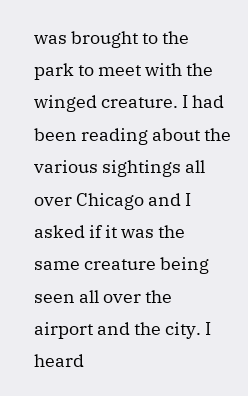was brought to the park to meet with the winged creature. I had been reading about the various sightings all over Chicago and I asked if it was the same creature being seen all over the airport and the city. I heard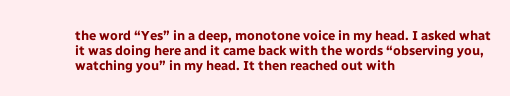the word “Yes” in a deep, monotone voice in my head. I asked what it was doing here and it came back with the words “observing you, watching you” in my head. It then reached out with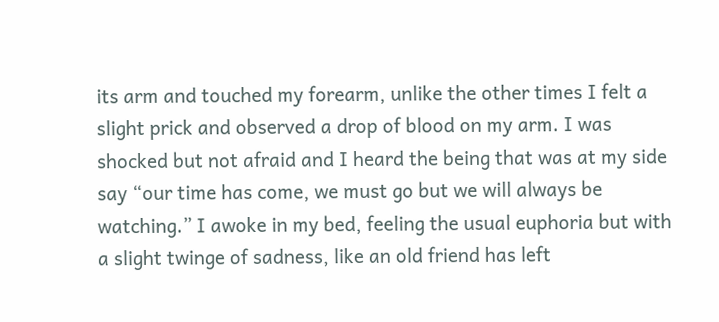its arm and touched my forearm, unlike the other times I felt a slight prick and observed a drop of blood on my arm. I was shocked but not afraid and I heard the being that was at my side say “our time has come, we must go but we will always be watching.” I awoke in my bed, feeling the usual euphoria but with a slight twinge of sadness, like an old friend has left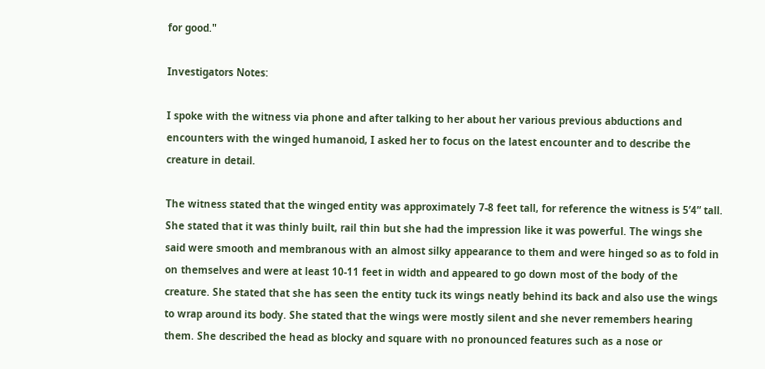for good."

Investigators Notes:

I spoke with the witness via phone and after talking to her about her various previous abductions and encounters with the winged humanoid, I asked her to focus on the latest encounter and to describe the creature in detail.

The witness stated that the winged entity was approximately 7-8 feet tall, for reference the witness is 5’4” tall. She stated that it was thinly built, rail thin but she had the impression like it was powerful. The wings she said were smooth and membranous with an almost silky appearance to them and were hinged so as to fold in on themselves and were at least 10-11 feet in width and appeared to go down most of the body of the creature. She stated that she has seen the entity tuck its wings neatly behind its back and also use the wings to wrap around its body. She stated that the wings were mostly silent and she never remembers hearing them. She described the head as blocky and square with no pronounced features such as a nose or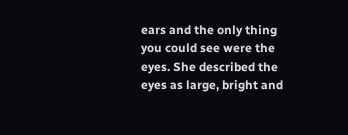ears and the only thing you could see were the eyes. She described the eyes as large, bright and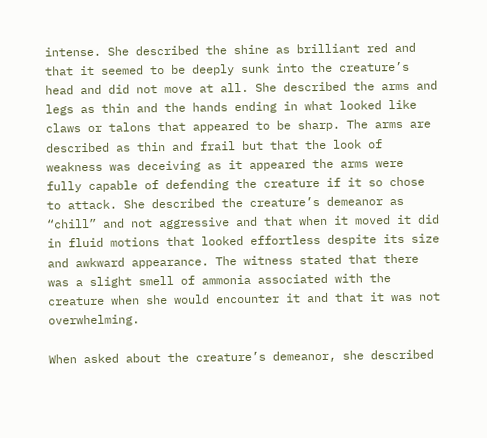intense. She described the shine as brilliant red and that it seemed to be deeply sunk into the creature’s head and did not move at all. She described the arms and legs as thin and the hands ending in what looked like claws or talons that appeared to be sharp. The arms are described as thin and frail but that the look of weakness was deceiving as it appeared the arms were fully capable of defending the creature if it so chose to attack. She described the creature’s demeanor as “chill” and not aggressive and that when it moved it did in fluid motions that looked effortless despite its size and awkward appearance. The witness stated that there was a slight smell of ammonia associated with the creature when she would encounter it and that it was not overwhelming.

When asked about the creature’s demeanor, she described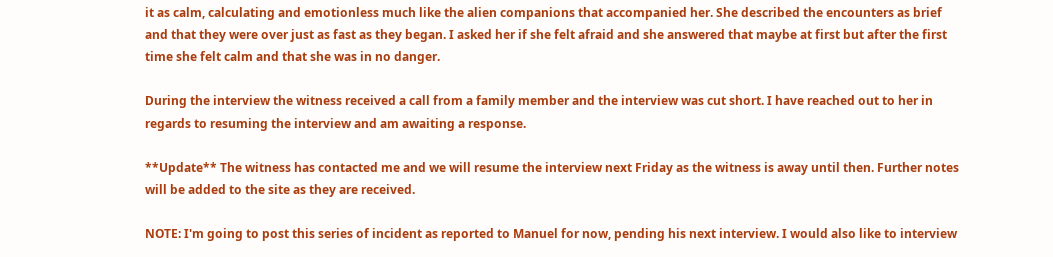it as calm, calculating and emotionless much like the alien companions that accompanied her. She described the encounters as brief and that they were over just as fast as they began. I asked her if she felt afraid and she answered that maybe at first but after the first time she felt calm and that she was in no danger.

During the interview the witness received a call from a family member and the interview was cut short. I have reached out to her in regards to resuming the interview and am awaiting a response.

**Update** The witness has contacted me and we will resume the interview next Friday as the witness is away until then. Further notes will be added to the site as they are received.

NOTE: I'm going to post this series of incident as reported to Manuel for now, pending his next interview. I would also like to interview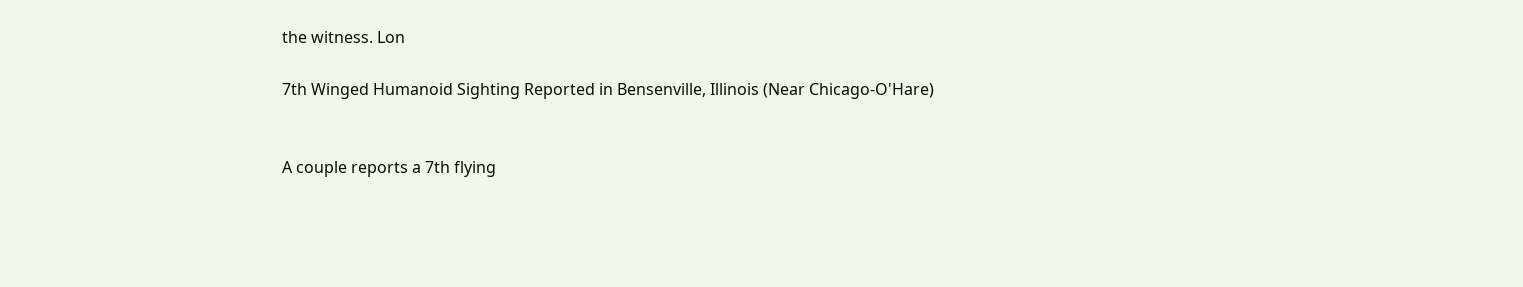the witness. Lon

7th Winged Humanoid Sighting Reported in Bensenville, Illinois (Near Chicago-O'Hare)


A couple reports a 7th flying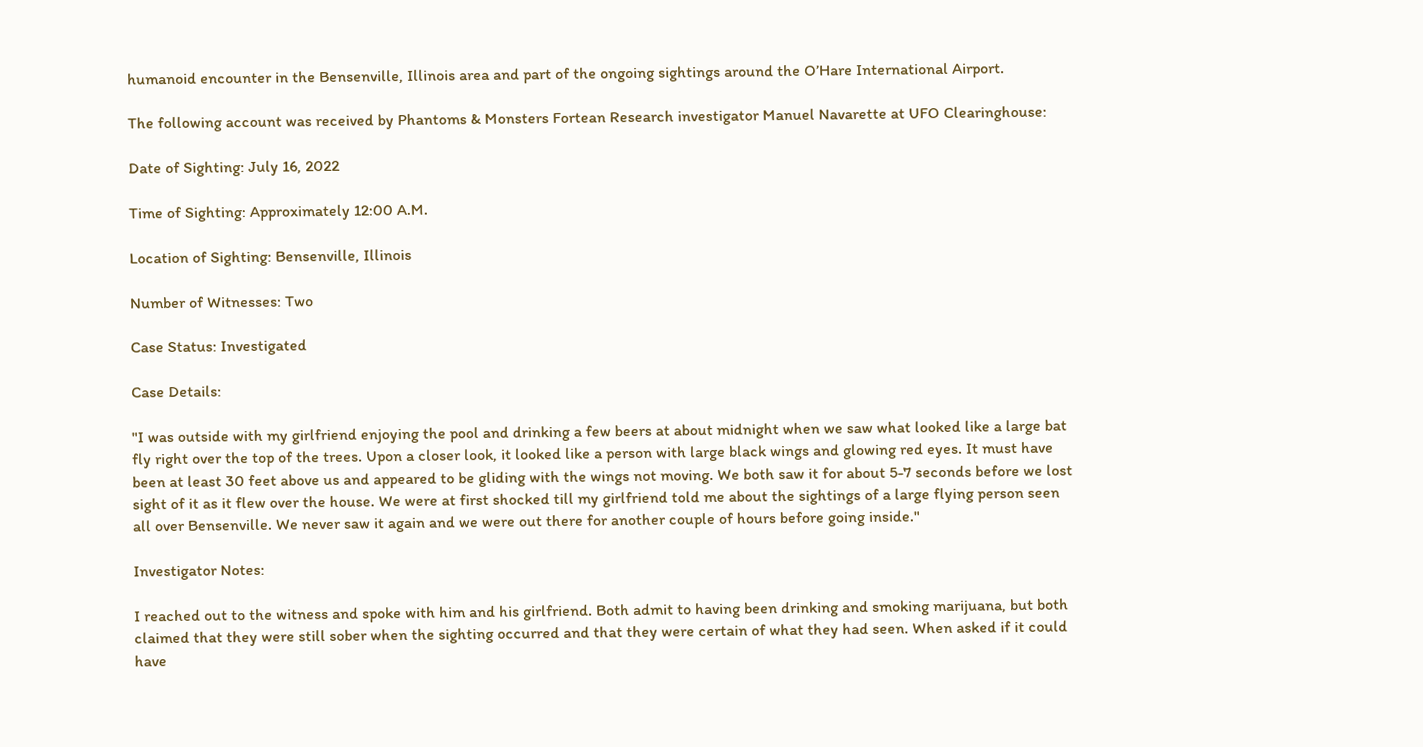humanoid encounter in the Bensenville, Illinois area and part of the ongoing sightings around the O’Hare International Airport.

The following account was received by Phantoms & Monsters Fortean Research investigator Manuel Navarette at UFO Clearinghouse:

Date of Sighting: July 16, 2022

Time of Sighting: Approximately 12:00 A.M.

Location of Sighting: Bensenville, Illinois

Number of Witnesses: Two

Case Status: Investigated

Case Details:

"I was outside with my girlfriend enjoying the pool and drinking a few beers at about midnight when we saw what looked like a large bat fly right over the top of the trees. Upon a closer look, it looked like a person with large black wings and glowing red eyes. It must have been at least 30 feet above us and appeared to be gliding with the wings not moving. We both saw it for about 5-7 seconds before we lost sight of it as it flew over the house. We were at first shocked till my girlfriend told me about the sightings of a large flying person seen all over Bensenville. We never saw it again and we were out there for another couple of hours before going inside."

Investigator Notes:

I reached out to the witness and spoke with him and his girlfriend. Both admit to having been drinking and smoking marijuana, but both claimed that they were still sober when the sighting occurred and that they were certain of what they had seen. When asked if it could have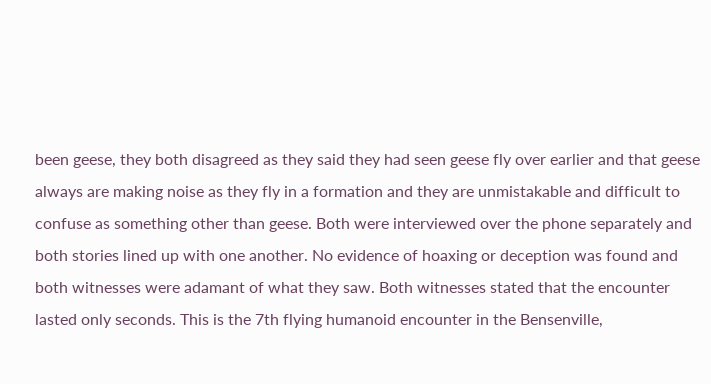been geese, they both disagreed as they said they had seen geese fly over earlier and that geese always are making noise as they fly in a formation and they are unmistakable and difficult to confuse as something other than geese. Both were interviewed over the phone separately and both stories lined up with one another. No evidence of hoaxing or deception was found and both witnesses were adamant of what they saw. Both witnesses stated that the encounter lasted only seconds. This is the 7th flying humanoid encounter in the Bensenville,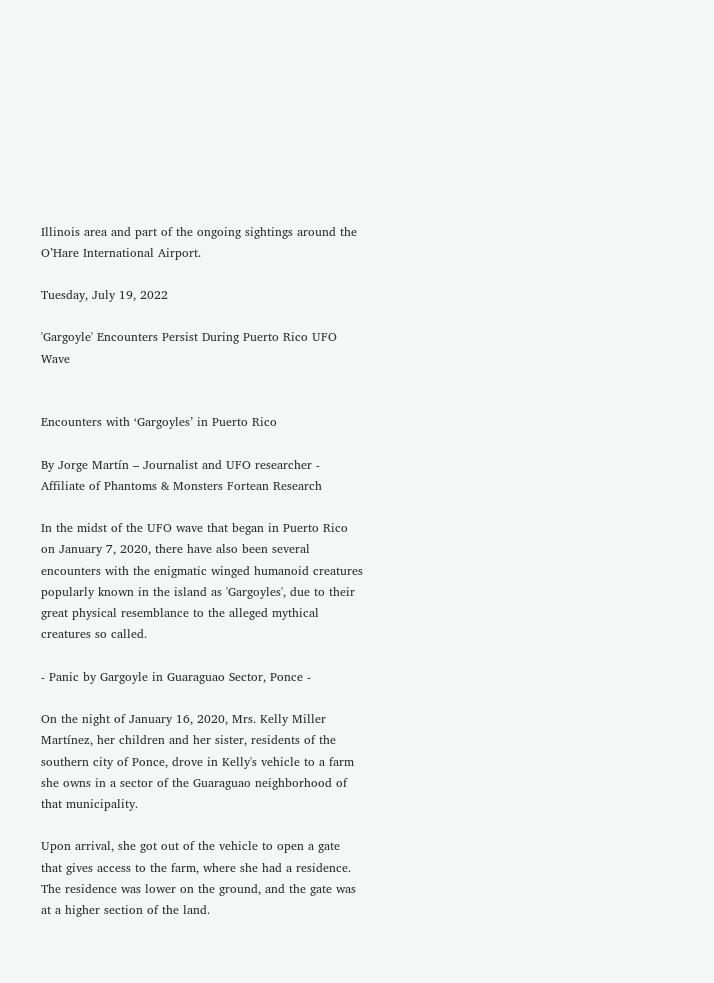Illinois area and part of the ongoing sightings around the O’Hare International Airport.

Tuesday, July 19, 2022

'Gargoyle' Encounters Persist During Puerto Rico UFO Wave


Encounters with ‘Gargoyles’ in Puerto Rico

By Jorge Martín – Journalist and UFO researcher - Affiliate of Phantoms & Monsters Fortean Research

In the midst of the UFO wave that began in Puerto Rico on January 7, 2020, there have also been several encounters with the enigmatic winged humanoid creatures popularly known in the island as 'Gargoyles', due to their great physical resemblance to the alleged mythical creatures so called.

- Panic by Gargoyle in Guaraguao Sector, Ponce -

On the night of January 16, 2020, Mrs. Kelly Miller Martínez, her children and her sister, residents of the southern city of Ponce, drove in Kelly's vehicle to a farm she owns in a sector of the Guaraguao neighborhood of that municipality.

Upon arrival, she got out of the vehicle to open a gate that gives access to the farm, where she had a residence. The residence was lower on the ground, and the gate was at a higher section of the land.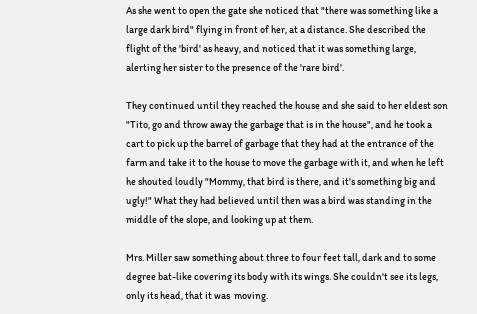As she went to open the gate she noticed that "there was something like a large dark bird" flying in front of her, at a distance. She described the flight of the 'bird' as heavy, and noticed that it was something large, alerting her sister to the presence of the 'rare bird'.

They continued until they reached the house and she said to her eldest son "Tito, go and throw away the garbage that is in the house", and he took a cart to pick up the barrel of garbage that they had at the entrance of the farm and take it to the house to move the garbage with it, and when he left he shouted loudly "Mommy, that bird is there, and it's something big and ugly!" What they had believed until then was a bird was standing in the middle of the slope, and looking up at them.

Mrs. Miller saw something about three to four feet tall, dark and to some degree bat-like covering its body with its wings. She couldn't see its legs, only its head, that it was  moving.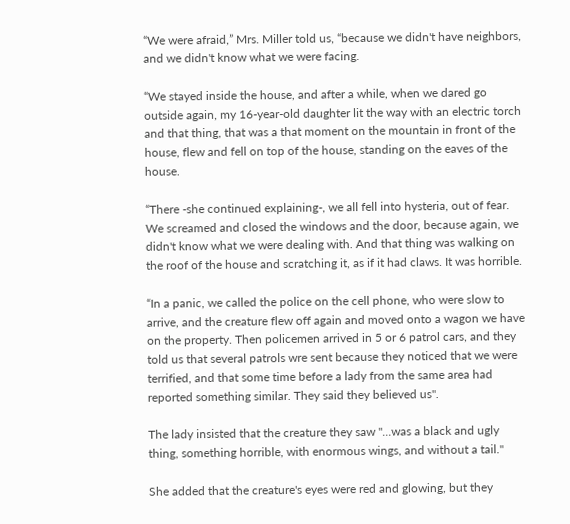“We were afraid,” Mrs. Miller told us, “because we didn't have neighbors, and we didn't know what we were facing.

“We stayed inside the house, and after a while, when we dared go outside again, my 16-year-old daughter lit the way with an electric torch and that thing, that was a that moment on the mountain in front of the house, flew and fell on top of the house, standing on the eaves of the house.

“There -she continued explaining-, we all fell into hysteria, out of fear. We screamed and closed the windows and the door, because again, we didn't know what we were dealing with. And that thing was walking on the roof of the house and scratching it, as if it had claws. It was horrible.

“In a panic, we called the police on the cell phone, who were slow to arrive, and the creature flew off again and moved onto a wagon we have on the property. Then policemen arrived in 5 or 6 patrol cars, and they told us that several patrols wre sent because they noticed that we were terrified, and that some time before a lady from the same area had reported something similar. They said they believed us".

The lady insisted that the creature they saw "...was a black and ugly thing, something horrible, with enormous wings, and without a tail."

She added that the creature's eyes were red and glowing, but they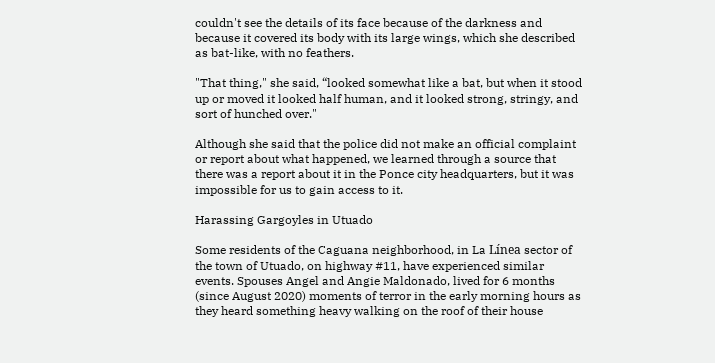couldn't see the details of its face because of the darkness and because it covered its body with its large wings, which she described as bat-like, with no feathers.

"That thing," she said, “looked somewhat like a bat, but when it stood up or moved it looked half human, and it looked strong, stringy, and sort of hunched over."

Although she said that the police did not make an official complaint or report about what happened, we learned through a source that there was a report about it in the Ponce city headquarters, but it was impossible for us to gain access to it.

Harassing Gargoyles in Utuado

Some residents of the Caguana neighborhood, in La Línea sector of the town of Utuado, on highway #11, have experienced similar events. Spouses Angel and Angie Maldonado, lived for 6 months (since August 2020) moments of terror in the early morning hours as they heard something heavy walking on the roof of their house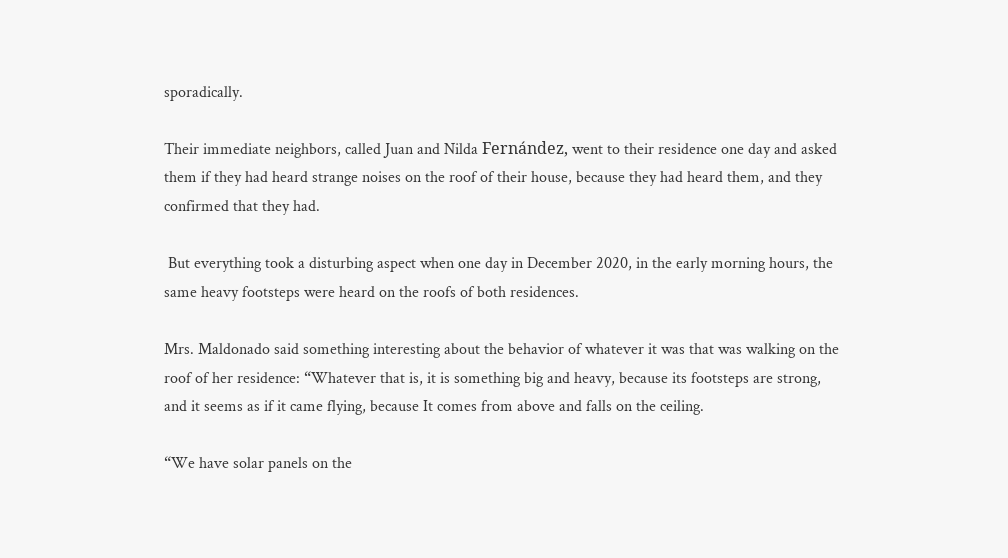sporadically.

Their immediate neighbors, called Juan and Nilda Fernández, went to their residence one day and asked them if they had heard strange noises on the roof of their house, because they had heard them, and they confirmed that they had.

 But everything took a disturbing aspect when one day in December 2020, in the early morning hours, the same heavy footsteps were heard on the roofs of both residences.

Mrs. Maldonado said something interesting about the behavior of whatever it was that was walking on the roof of her residence: “Whatever that is, it is something big and heavy, because its footsteps are strong, and it seems as if it came flying, because It comes from above and falls on the ceiling.

“We have solar panels on the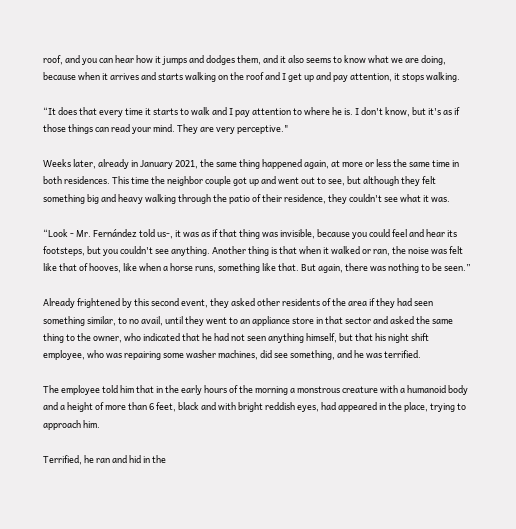roof, and you can hear how it jumps and dodges them, and it also seems to know what we are doing, because when it arrives and starts walking on the roof and I get up and pay attention, it stops walking.

“It does that every time it starts to walk and I pay attention to where he is. I don't know, but it's as if those things can read your mind. They are very perceptive."

Weeks later, already in January 2021, the same thing happened again, at more or less the same time in both residences. This time the neighbor couple got up and went out to see, but although they felt something big and heavy walking through the patio of their residence, they couldn't see what it was.

“Look - Mr. Fernández told us-, it was as if that thing was invisible, because you could feel and hear its footsteps, but you couldn't see anything. Another thing is that when it walked or ran, the noise was felt like that of hooves, like when a horse runs, something like that. But again, there was nothing to be seen.”

Already frightened by this second event, they asked other residents of the area if they had seen something similar, to no avail, until they went to an appliance store in that sector and asked the same thing to the owner, who indicated that he had not seen anything himself, but that his night shift employee, who was repairing some washer machines, did see something, and he was terrified.

The employee told him that in the early hours of the morning a monstrous creature with a humanoid body and a height of more than 6 feet, black and with bright reddish eyes, had appeared in the place, trying to approach him.

Terrified, he ran and hid in the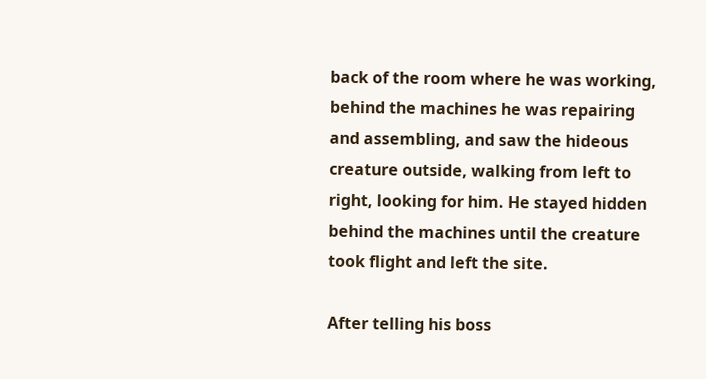back of the room where he was working, behind the machines he was repairing and assembling, and saw the hideous creature outside, walking from left to right, looking for him. He stayed hidden behind the machines until the creature took flight and left the site.

After telling his boss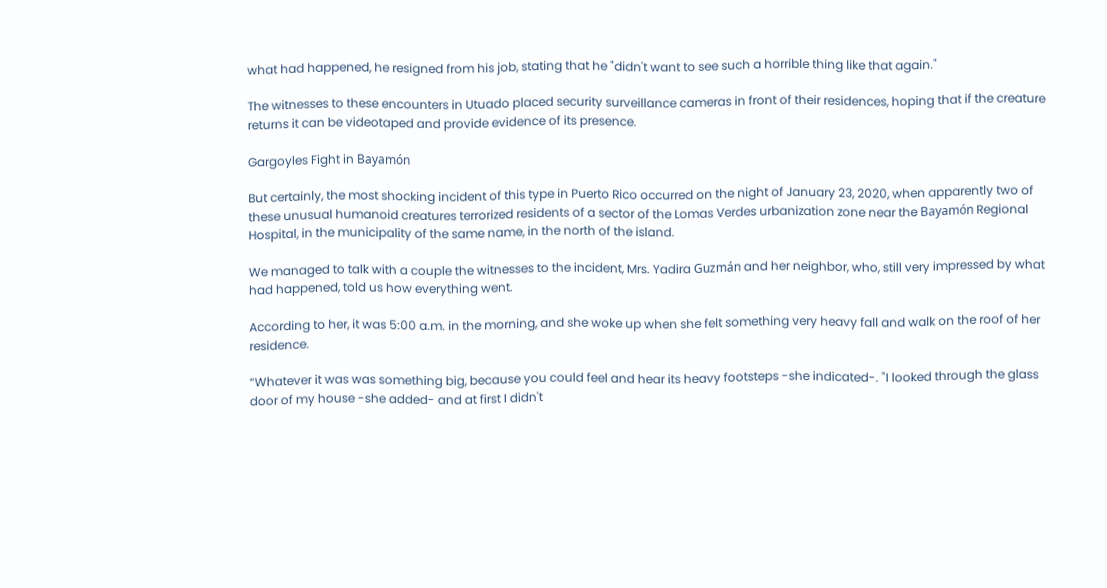what had happened, he resigned from his job, stating that he "didn't want to see such a horrible thing like that again."

The witnesses to these encounters in Utuado placed security surveillance cameras in front of their residences, hoping that if the creature returns it can be videotaped and provide evidence of its presence.

Gargoyles Fight in Bayamón

But certainly, the most shocking incident of this type in Puerto Rico occurred on the night of January 23, 2020, when apparently two of these unusual humanoid creatures terrorized residents of a sector of the Lomas Verdes urbanization zone near the Bayamón Regional Hospital, in the municipality of the same name, in the north of the island.

We managed to talk with a couple the witnesses to the incident, Mrs. Yadira Guzmán and her neighbor, who, still very impressed by what had happened, told us how everything went.

According to her, it was 5:00 a.m. in the morning, and she woke up when she felt something very heavy fall and walk on the roof of her residence.

“Whatever it was was something big, because you could feel and hear its heavy footsteps -she indicated-. "I looked through the glass door of my house -she added- and at first I didn't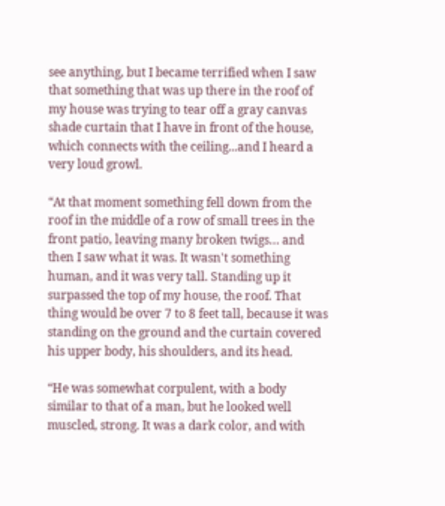see anything, but I became terrified when I saw that something that was up there in the roof of my house was trying to tear off a gray canvas shade curtain that I have in front of the house, which connects with the ceiling...and I heard a very loud growl.

“At that moment something fell down from the roof in the middle of a row of small trees in the front patio, leaving many broken twigs… and then I saw what it was. It wasn't something human, and it was very tall. Standing up it surpassed the top of my house, the roof. That thing would be over 7 to 8 feet tall, because it was standing on the ground and the curtain covered his upper body, his shoulders, and its head.

“He was somewhat corpulent, with a body similar to that of a man, but he looked well muscled, strong. It was a dark color, and with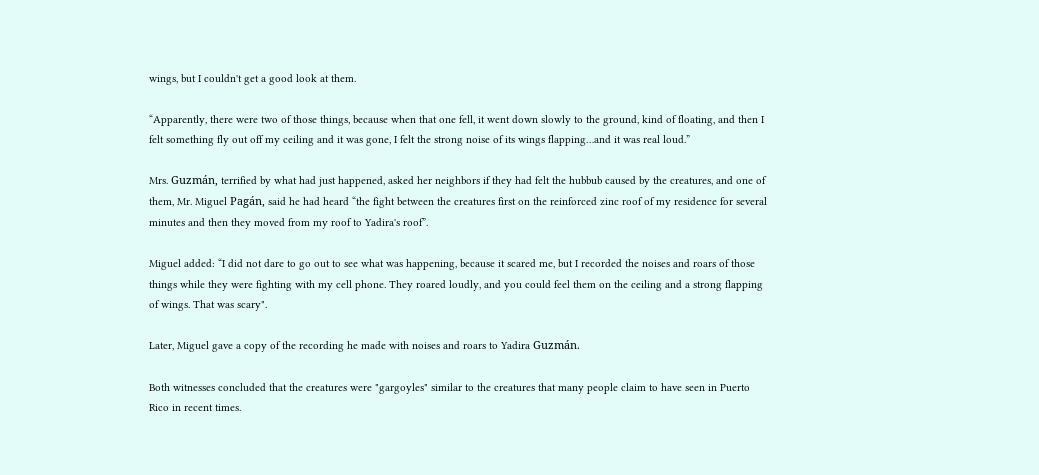wings, but I couldn't get a good look at them.

“Apparently, there were two of those things, because when that one fell, it went down slowly to the ground, kind of floating, and then I felt something fly out off my ceiling and it was gone, I felt the strong noise of its wings flapping…and it was real loud.”

Mrs. Guzmán, terrified by what had just happened, asked her neighbors if they had felt the hubbub caused by the creatures, and one of them, Mr. Miguel Pagán, said he had heard “the fight between the creatures first on the reinforced zinc roof of my residence for several minutes and then they moved from my roof to Yadira's roof”.

Miguel added: “I did not dare to go out to see what was happening, because it scared me, but I recorded the noises and roars of those things while they were fighting with my cell phone. They roared loudly, and you could feel them on the ceiling and a strong flapping of wings. That was scary".

Later, Miguel gave a copy of the recording he made with noises and roars to Yadira Guzmán.

Both witnesses concluded that the creatures were "gargoyles" similar to the creatures that many people claim to have seen in Puerto Rico in recent times.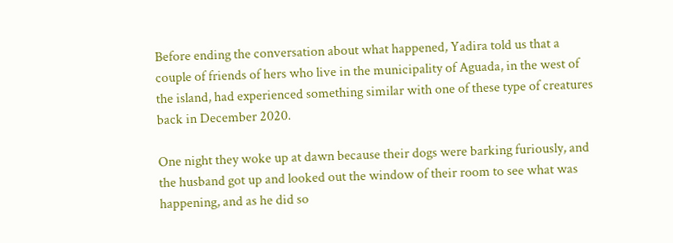Before ending the conversation about what happened, Yadira told us that a couple of friends of hers who live in the municipality of Aguada, in the west of the island, had experienced something similar with one of these type of creatures back in December 2020.

One night they woke up at dawn because their dogs were barking furiously, and the husband got up and looked out the window of their room to see what was happening, and as he did so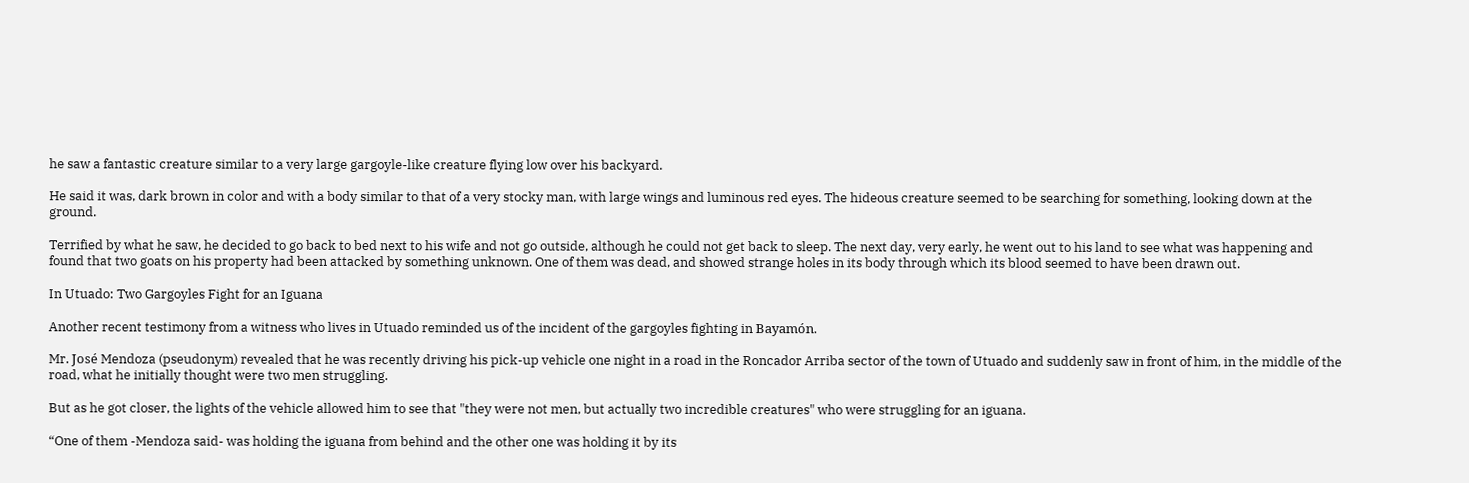he saw a fantastic creature similar to a very large gargoyle-like creature flying low over his backyard.

He said it was, dark brown in color and with a body similar to that of a very stocky man, with large wings and luminous red eyes. The hideous creature seemed to be searching for something, looking down at the ground.

Terrified by what he saw, he decided to go back to bed next to his wife and not go outside, although he could not get back to sleep. The next day, very early, he went out to his land to see what was happening and found that two goats on his property had been attacked by something unknown. One of them was dead, and showed strange holes in its body through which its blood seemed to have been drawn out.

In Utuado: Two Gargoyles Fight for an Iguana

Another recent testimony from a witness who lives in Utuado reminded us of the incident of the gargoyles fighting in Bayamón.

Mr. José Mendoza (pseudonym) revealed that he was recently driving his pick-up vehicle one night in a road in the Roncador Arriba sector of the town of Utuado and suddenly saw in front of him, in the middle of the road, what he initially thought were two men struggling.

But as he got closer, the lights of the vehicle allowed him to see that "they were not men, but actually two incredible creatures" who were struggling for an iguana.

“One of them -Mendoza said- was holding the iguana from behind and the other one was holding it by its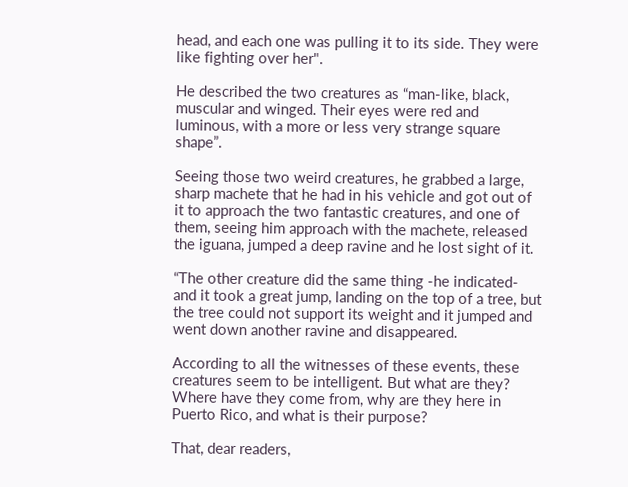head, and each one was pulling it to its side. They were like fighting over her".

He described the two creatures as “man-like, black, muscular and winged. Their eyes were red and luminous, with a more or less very strange square shape”.

Seeing those two weird creatures, he grabbed a large, sharp machete that he had in his vehicle and got out of it to approach the two fantastic creatures, and one of them, seeing him approach with the machete, released the iguana, jumped a deep ravine and he lost sight of it.

“The other creature did the same thing -he indicated- and it took a great jump, landing on the top of a tree, but the tree could not support its weight and it jumped and went down another ravine and disappeared.

According to all the witnesses of these events, these creatures seem to be intelligent. But what are they? Where have they come from, why are they here in Puerto Rico, and what is their purpose?

That, dear readers,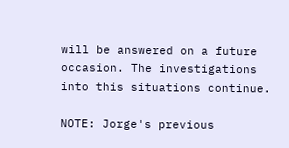will be answered on a future occasion. The investigations into this situations continue.

NOTE: Jorge's previous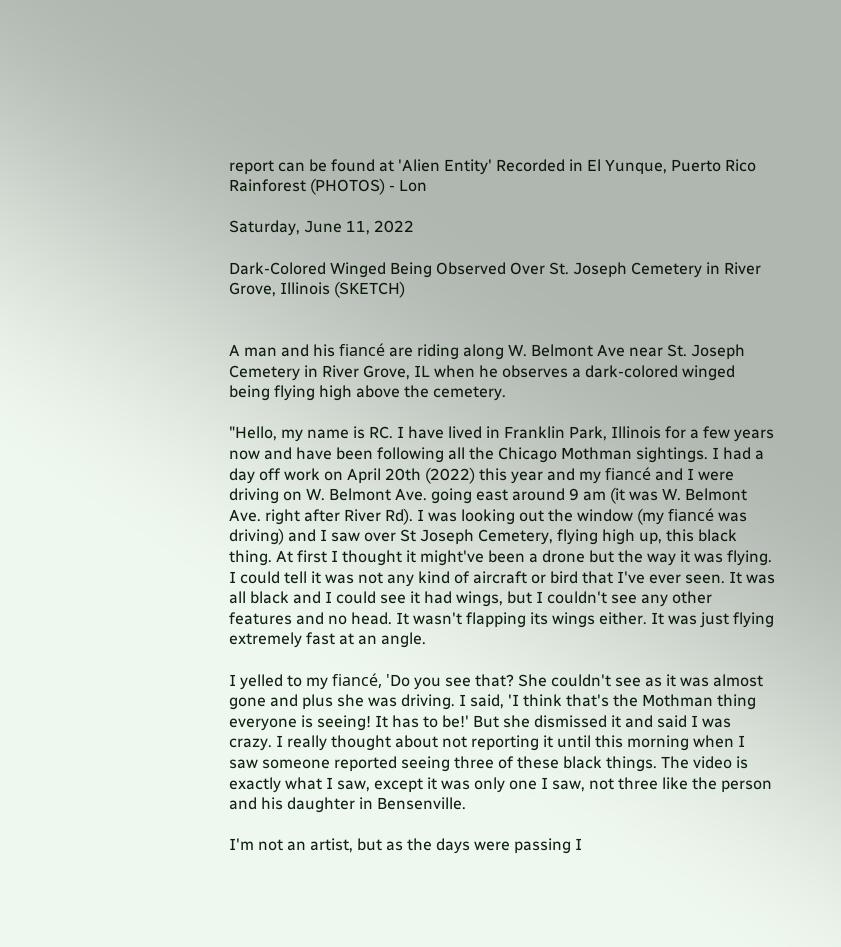report can be found at 'Alien Entity' Recorded in El Yunque, Puerto Rico Rainforest (PHOTOS) - Lon

Saturday, June 11, 2022

Dark-Colored Winged Being Observed Over St. Joseph Cemetery in River Grove, Illinois (SKETCH)


A man and his fiancé are riding along W. Belmont Ave near St. Joseph Cemetery in River Grove, IL when he observes a dark-colored winged being flying high above the cemetery.

"Hello, my name is RC. I have lived in Franklin Park, Illinois for a few years now and have been following all the Chicago Mothman sightings. I had a day off work on April 20th (2022) this year and my fiancé and I were driving on W. Belmont Ave. going east around 9 am (it was W. Belmont Ave. right after River Rd). I was looking out the window (my fiancé was driving) and I saw over St Joseph Cemetery, flying high up, this black thing. At first I thought it might've been a drone but the way it was flying. I could tell it was not any kind of aircraft or bird that I've ever seen. It was all black and I could see it had wings, but I couldn't see any other features and no head. It wasn't flapping its wings either. It was just flying extremely fast at an angle.

I yelled to my fiancé, 'Do you see that? She couldn't see as it was almost gone and plus she was driving. I said, 'I think that's the Mothman thing everyone is seeing! It has to be!' But she dismissed it and said I was crazy. I really thought about not reporting it until this morning when I saw someone reported seeing three of these black things. The video is exactly what I saw, except it was only one I saw, not three like the person and his daughter in Bensenville.

I'm not an artist, but as the days were passing I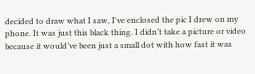decided to draw what I saw, I've enclosed the pic I drew on my phone. It was just this black thing. I didn’t take a picture or video because it would’ve been just a small dot with how fast it was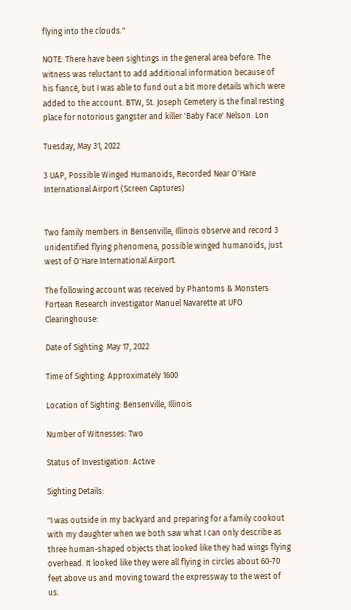flying into the clouds."

NOTE: There have been sightings in the general area before. The witness was reluctant to add additional information because of his fiancé, but I was able to fund out a bit more details which were added to the account. BTW, St. Joseph Cemetery is the final resting place for notorious gangster and killer 'Baby Face' Nelson. Lon

Tuesday, May 31, 2022

3 UAP, Possible Winged Humanoids, Recorded Near O'Hare International Airport (Screen Captures)


Two family members in Bensenville, Illinois observe and record 3 unidentified flying phenomena, possible winged humanoids, just west of O'Hare International Airport.

The following account was received by Phantoms & Monsters Fortean Research investigator Manuel Navarette at UFO Clearinghouse:

Date of Sighting: May 17, 2022

Time of Sighting: Approximately 1600

Location of Sighting: Bensenville, Illinois

Number of Witnesses: Two

Status of Investigation: Active

Sighting Details:

"I was outside in my backyard and preparing for a family cookout with my daughter when we both saw what I can only describe as three human-shaped objects that looked like they had wings flying overhead. It looked like they were all flying in circles about 60-70 feet above us and moving toward the expressway to the west of us.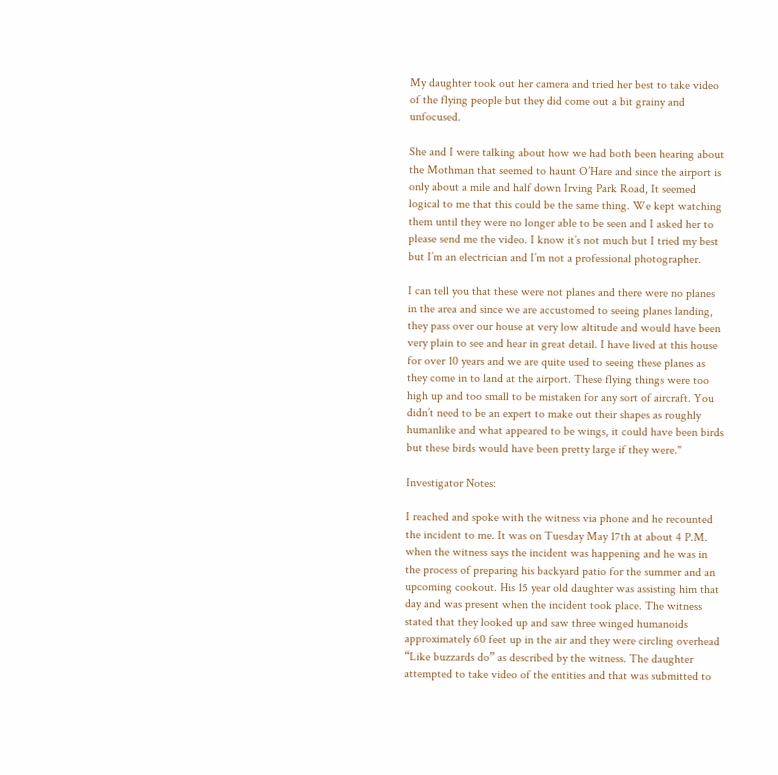My daughter took out her camera and tried her best to take video of the flying people but they did come out a bit grainy and unfocused.

She and I were talking about how we had both been hearing about the Mothman that seemed to haunt O’Hare and since the airport is only about a mile and half down Irving Park Road, It seemed logical to me that this could be the same thing. We kept watching them until they were no longer able to be seen and I asked her to please send me the video. I know it’s not much but I tried my best but I’m an electrician and I’m not a professional photographer.

I can tell you that these were not planes and there were no planes in the area and since we are accustomed to seeing planes landing, they pass over our house at very low altitude and would have been very plain to see and hear in great detail. I have lived at this house for over 10 years and we are quite used to seeing these planes as they come in to land at the airport. These flying things were too high up and too small to be mistaken for any sort of aircraft. You didn’t need to be an expert to make out their shapes as roughly humanlike and what appeared to be wings, it could have been birds but these birds would have been pretty large if they were."

Investigator Notes:

I reached and spoke with the witness via phone and he recounted the incident to me. It was on Tuesday May 17th at about 4 P.M. when the witness says the incident was happening and he was in the process of preparing his backyard patio for the summer and an upcoming cookout. His 15 year old daughter was assisting him that day and was present when the incident took place. The witness stated that they looked up and saw three winged humanoids approximately 60 feet up in the air and they were circling overhead “Like buzzards do” as described by the witness. The daughter attempted to take video of the entities and that was submitted to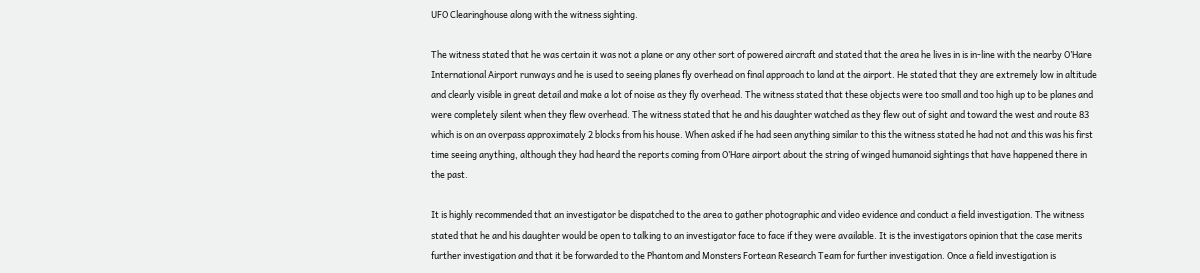UFO Clearinghouse along with the witness sighting.

The witness stated that he was certain it was not a plane or any other sort of powered aircraft and stated that the area he lives in is in-line with the nearby O’Hare International Airport runways and he is used to seeing planes fly overhead on final approach to land at the airport. He stated that they are extremely low in altitude and clearly visible in great detail and make a lot of noise as they fly overhead. The witness stated that these objects were too small and too high up to be planes and were completely silent when they flew overhead. The witness stated that he and his daughter watched as they flew out of sight and toward the west and route 83 which is on an overpass approximately 2 blocks from his house. When asked if he had seen anything similar to this the witness stated he had not and this was his first time seeing anything, although they had heard the reports coming from O’Hare airport about the string of winged humanoid sightings that have happened there in the past.

It is highly recommended that an investigator be dispatched to the area to gather photographic and video evidence and conduct a field investigation. The witness stated that he and his daughter would be open to talking to an investigator face to face if they were available. It is the investigators opinion that the case merits further investigation and that it be forwarded to the Phantom and Monsters Fortean Research Team for further investigation. Once a field investigation is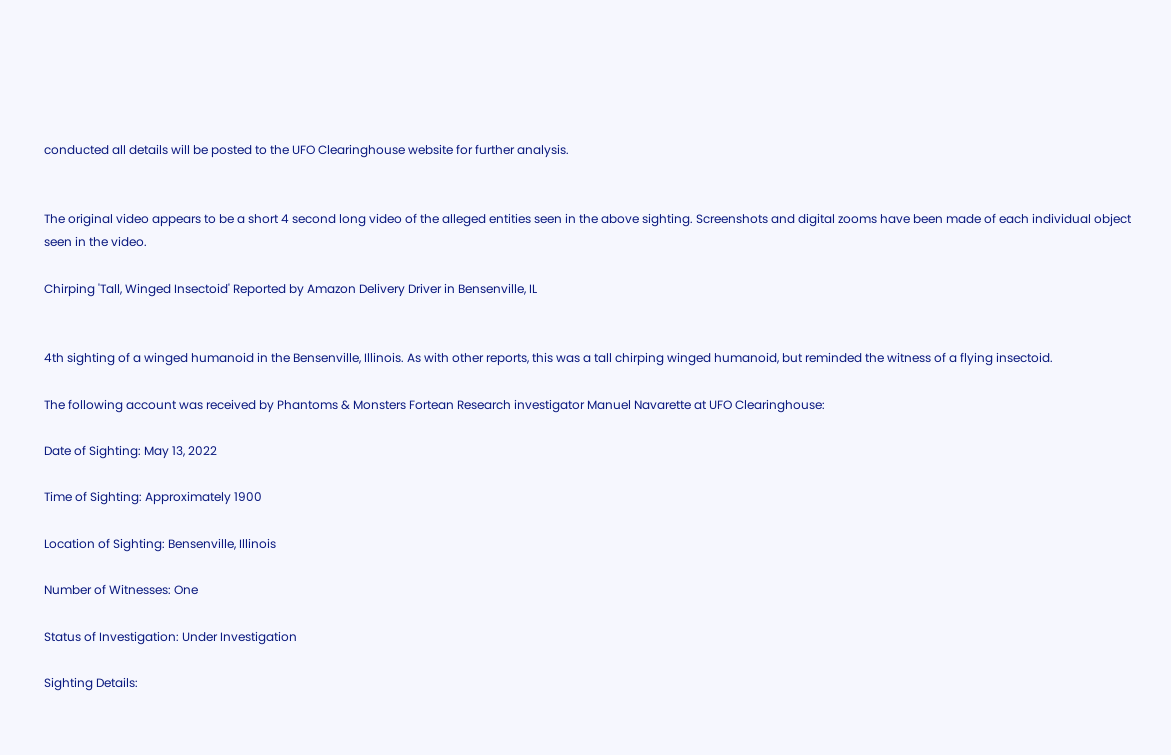conducted all details will be posted to the UFO Clearinghouse website for further analysis.


The original video appears to be a short 4 second long video of the alleged entities seen in the above sighting. Screenshots and digital zooms have been made of each individual object seen in the video.

Chirping 'Tall, Winged Insectoid' Reported by Amazon Delivery Driver in Bensenville, IL


4th sighting of a winged humanoid in the Bensenville, Illinois. As with other reports, this was a tall chirping winged humanoid, but reminded the witness of a flying insectoid.

The following account was received by Phantoms & Monsters Fortean Research investigator Manuel Navarette at UFO Clearinghouse:

Date of Sighting: May 13, 2022

Time of Sighting: Approximately 1900

Location of Sighting: Bensenville, Illinois

Number of Witnesses: One

Status of Investigation: Under Investigation

Sighting Details: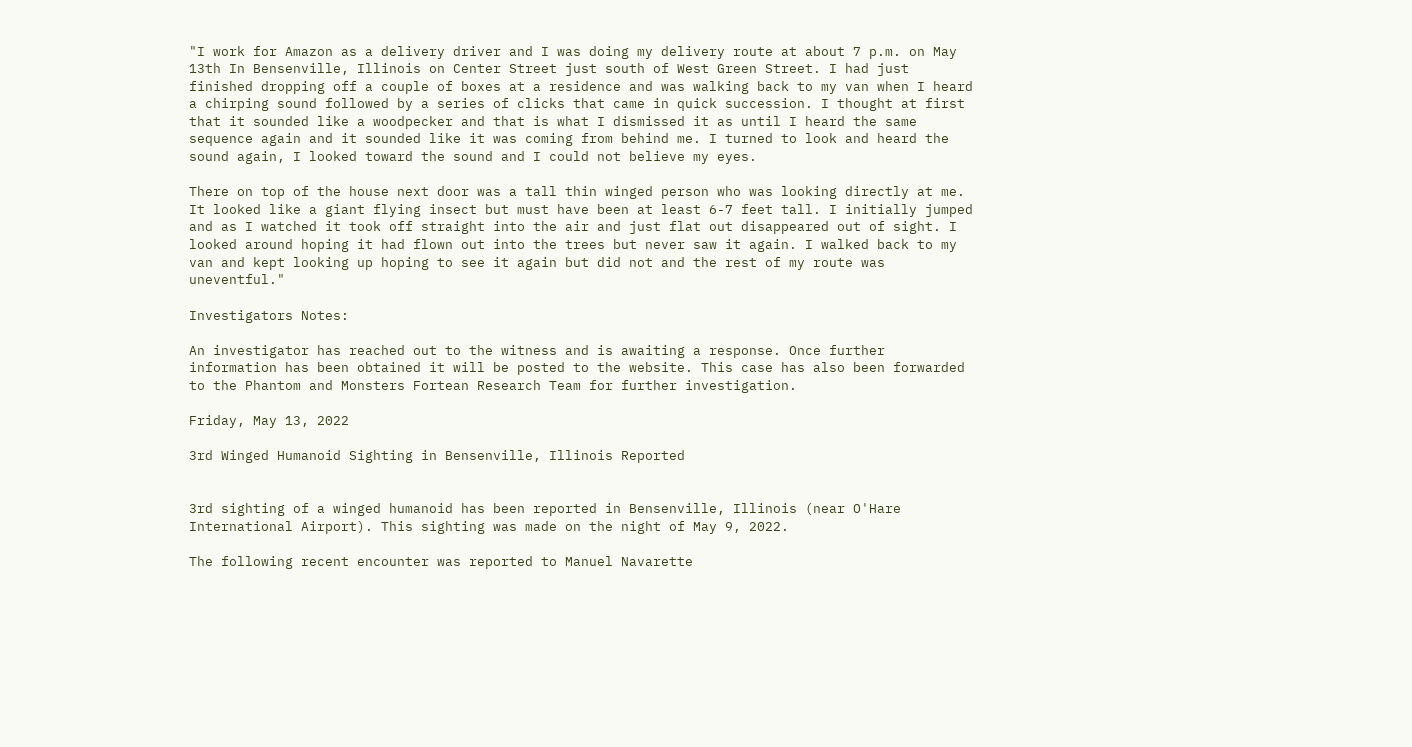"I work for Amazon as a delivery driver and I was doing my delivery route at about 7 p.m. on May 13th In Bensenville, Illinois on Center Street just south of West Green Street. I had just finished dropping off a couple of boxes at a residence and was walking back to my van when I heard a chirping sound followed by a series of clicks that came in quick succession. I thought at first that it sounded like a woodpecker and that is what I dismissed it as until I heard the same sequence again and it sounded like it was coming from behind me. I turned to look and heard the sound again, I looked toward the sound and I could not believe my eyes.

There on top of the house next door was a tall thin winged person who was looking directly at me. It looked like a giant flying insect but must have been at least 6-7 feet tall. I initially jumped and as I watched it took off straight into the air and just flat out disappeared out of sight. I looked around hoping it had flown out into the trees but never saw it again. I walked back to my van and kept looking up hoping to see it again but did not and the rest of my route was uneventful."

Investigators Notes:

An investigator has reached out to the witness and is awaiting a response. Once further information has been obtained it will be posted to the website. This case has also been forwarded to the Phantom and Monsters Fortean Research Team for further investigation.

Friday, May 13, 2022

3rd Winged Humanoid Sighting in Bensenville, Illinois Reported


3rd sighting of a winged humanoid has been reported in Bensenville, Illinois (near O'Hare International Airport). This sighting was made on the night of May 9, 2022.

The following recent encounter was reported to Manuel Navarette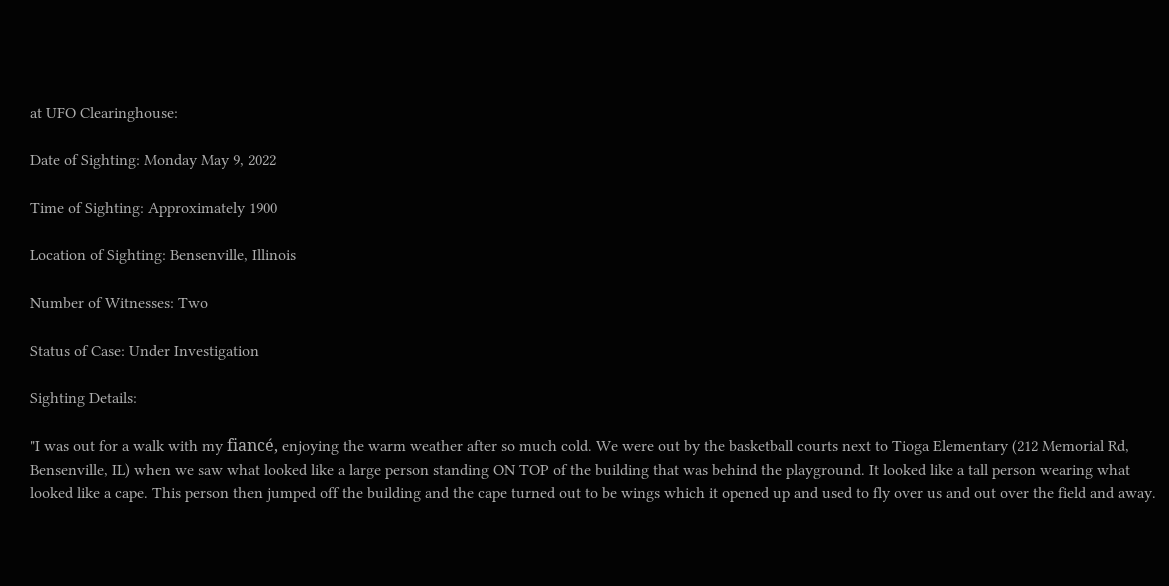at UFO Clearinghouse:

Date of Sighting: Monday May 9, 2022

Time of Sighting: Approximately 1900

Location of Sighting: Bensenville, Illinois

Number of Witnesses: Two

Status of Case: Under Investigation

Sighting Details:

"I was out for a walk with my fiancé, enjoying the warm weather after so much cold. We were out by the basketball courts next to Tioga Elementary (212 Memorial Rd, Bensenville, IL) when we saw what looked like a large person standing ON TOP of the building that was behind the playground. It looked like a tall person wearing what looked like a cape. This person then jumped off the building and the cape turned out to be wings which it opened up and used to fly over us and out over the field and away.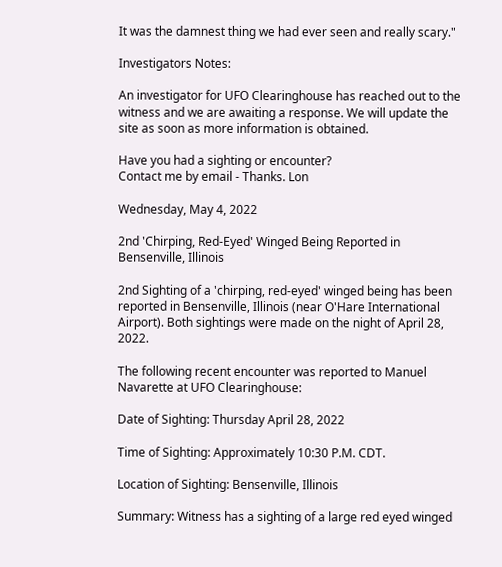It was the damnest thing we had ever seen and really scary."

Investigators Notes:

An investigator for UFO Clearinghouse has reached out to the witness and we are awaiting a response. We will update the site as soon as more information is obtained.

Have you had a sighting or encounter?
Contact me by email - Thanks. Lon

Wednesday, May 4, 2022

2nd 'Chirping, Red-Eyed' Winged Being Reported in Bensenville, Illinois

2nd Sighting of a 'chirping, red-eyed' winged being has been reported in Bensenville, Illinois (near O'Hare International Airport). Both sightings were made on the night of April 28, 2022.

The following recent encounter was reported to Manuel Navarette at UFO Clearinghouse:

Date of Sighting: Thursday April 28, 2022

Time of Sighting: Approximately 10:30 P.M. CDT.

Location of Sighting: Bensenville, Illinois

Summary: Witness has a sighting of a large red eyed winged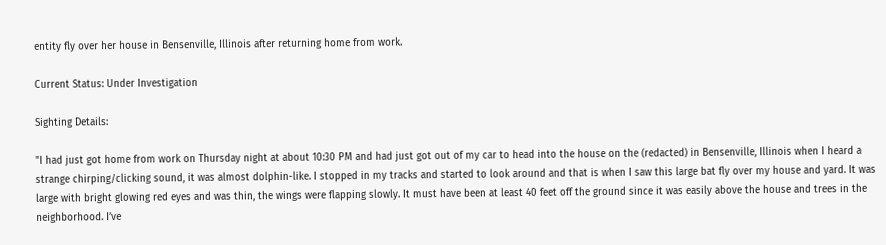entity fly over her house in Bensenville, Illinois after returning home from work.

Current Status: Under Investigation

Sighting Details:

"I had just got home from work on Thursday night at about 10:30 PM and had just got out of my car to head into the house on the (redacted) in Bensenville, Illinois when I heard a strange chirping/clicking sound, it was almost dolphin-like. I stopped in my tracks and started to look around and that is when I saw this large bat fly over my house and yard. It was large with bright glowing red eyes and was thin, the wings were flapping slowly. It must have been at least 40 feet off the ground since it was easily above the house and trees in the neighborhood. I’ve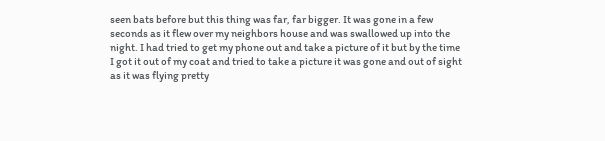seen bats before but this thing was far, far bigger. It was gone in a few seconds as it flew over my neighbors house and was swallowed up into the night. I had tried to get my phone out and take a picture of it but by the time I got it out of my coat and tried to take a picture it was gone and out of sight as it was flying pretty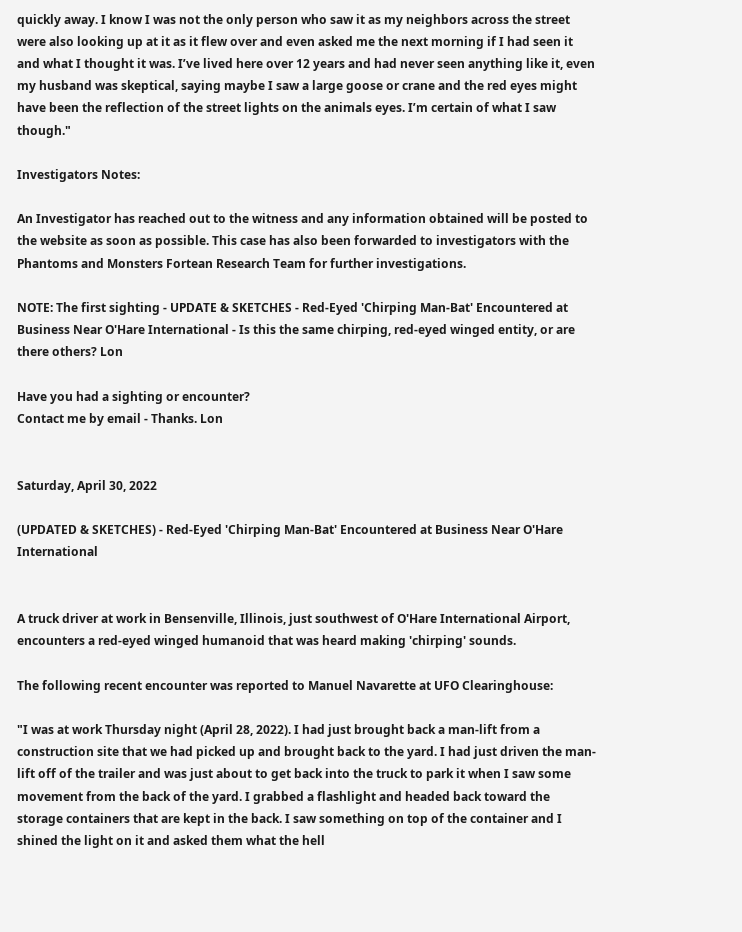quickly away. I know I was not the only person who saw it as my neighbors across the street were also looking up at it as it flew over and even asked me the next morning if I had seen it and what I thought it was. I’ve lived here over 12 years and had never seen anything like it, even my husband was skeptical, saying maybe I saw a large goose or crane and the red eyes might have been the reflection of the street lights on the animals eyes. I’m certain of what I saw though."

Investigators Notes:

An Investigator has reached out to the witness and any information obtained will be posted to the website as soon as possible. This case has also been forwarded to investigators with the Phantoms and Monsters Fortean Research Team for further investigations.

NOTE: The first sighting - UPDATE & SKETCHES - Red-Eyed 'Chirping Man-Bat' Encountered at Business Near O'Hare International - Is this the same chirping, red-eyed winged entity, or are there others? Lon

Have you had a sighting or encounter?
Contact me by email - Thanks. Lon


Saturday, April 30, 2022

(UPDATED & SKETCHES) - Red-Eyed 'Chirping Man-Bat' Encountered at Business Near O'Hare International


A truck driver at work in Bensenville, Illinois, just southwest of O'Hare International Airport, encounters a red-eyed winged humanoid that was heard making 'chirping' sounds.

The following recent encounter was reported to Manuel Navarette at UFO Clearinghouse:

"I was at work Thursday night (April 28, 2022). I had just brought back a man-lift from a construction site that we had picked up and brought back to the yard. I had just driven the man-lift off of the trailer and was just about to get back into the truck to park it when I saw some movement from the back of the yard. I grabbed a flashlight and headed back toward the storage containers that are kept in the back. I saw something on top of the container and I shined the light on it and asked them what the hell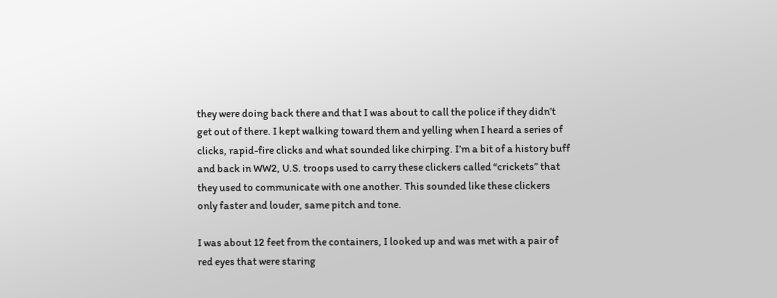they were doing back there and that I was about to call the police if they didn’t get out of there. I kept walking toward them and yelling when I heard a series of clicks, rapid-fire clicks and what sounded like chirping. I’m a bit of a history buff and back in WW2, U.S. troops used to carry these clickers called “crickets” that they used to communicate with one another. This sounded like these clickers only faster and louder, same pitch and tone.

I was about 12 feet from the containers, I looked up and was met with a pair of red eyes that were staring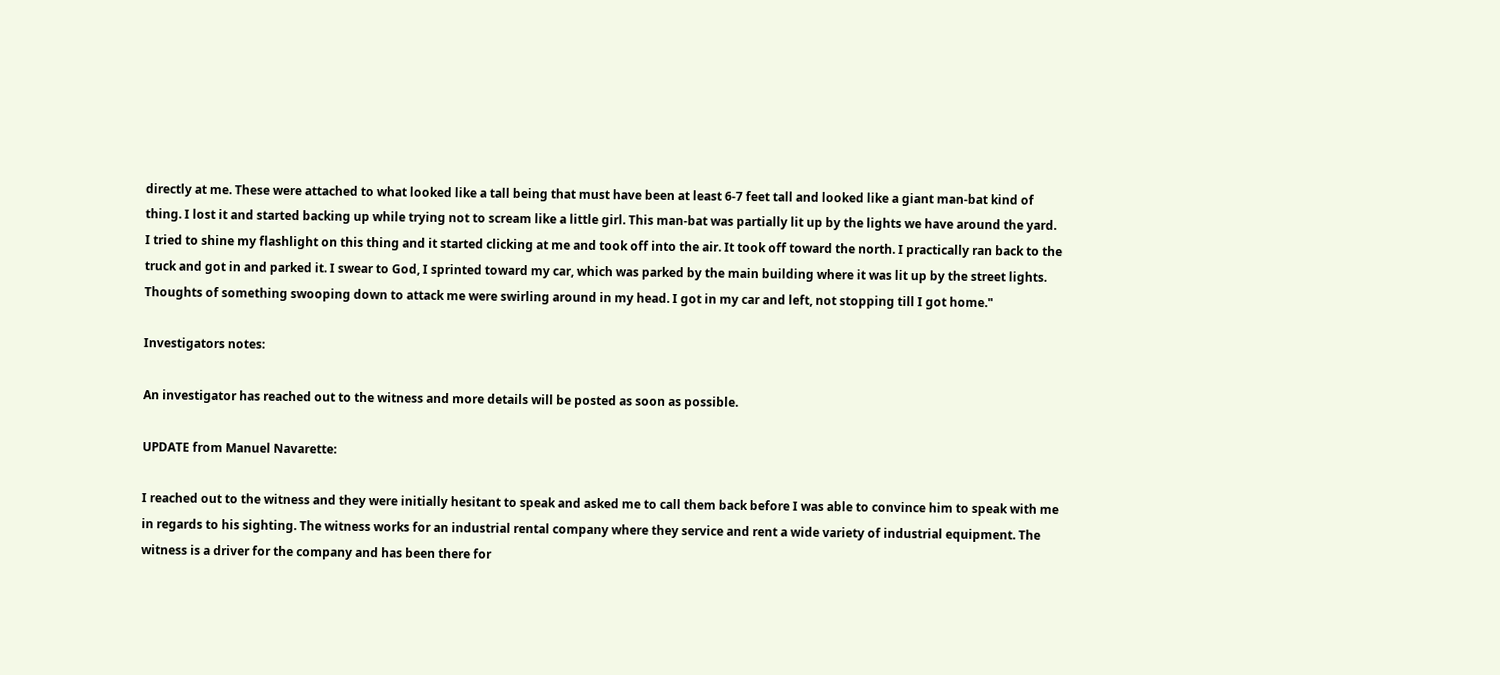directly at me. These were attached to what looked like a tall being that must have been at least 6-7 feet tall and looked like a giant man-bat kind of thing. I lost it and started backing up while trying not to scream like a little girl. This man-bat was partially lit up by the lights we have around the yard. I tried to shine my flashlight on this thing and it started clicking at me and took off into the air. It took off toward the north. I practically ran back to the truck and got in and parked it. I swear to God, I sprinted toward my car, which was parked by the main building where it was lit up by the street lights. Thoughts of something swooping down to attack me were swirling around in my head. I got in my car and left, not stopping till I got home."

Investigators notes:

An investigator has reached out to the witness and more details will be posted as soon as possible.

UPDATE from Manuel Navarette:

I reached out to the witness and they were initially hesitant to speak and asked me to call them back before I was able to convince him to speak with me in regards to his sighting. The witness works for an industrial rental company where they service and rent a wide variety of industrial equipment. The witness is a driver for the company and has been there for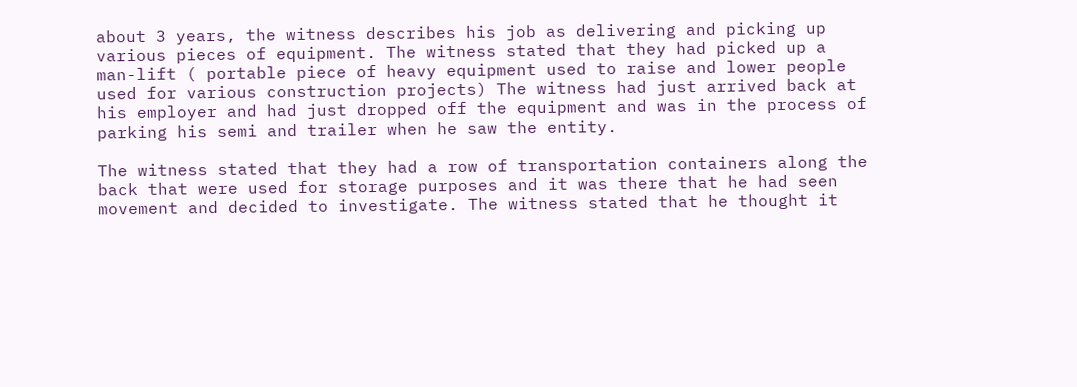about 3 years, the witness describes his job as delivering and picking up various pieces of equipment. The witness stated that they had picked up a man-lift ( portable piece of heavy equipment used to raise and lower people used for various construction projects) The witness had just arrived back at his employer and had just dropped off the equipment and was in the process of parking his semi and trailer when he saw the entity.

The witness stated that they had a row of transportation containers along the back that were used for storage purposes and it was there that he had seen movement and decided to investigate. The witness stated that he thought it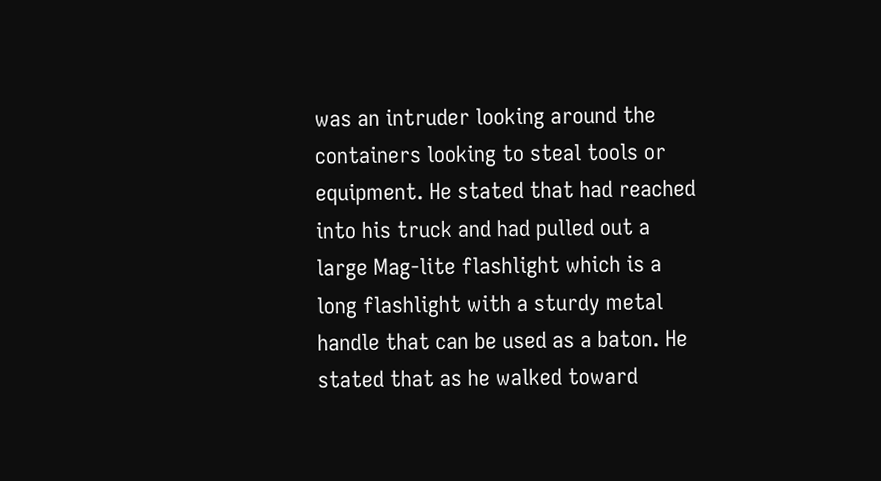was an intruder looking around the containers looking to steal tools or equipment. He stated that had reached into his truck and had pulled out a large Mag-lite flashlight which is a long flashlight with a sturdy metal handle that can be used as a baton. He stated that as he walked toward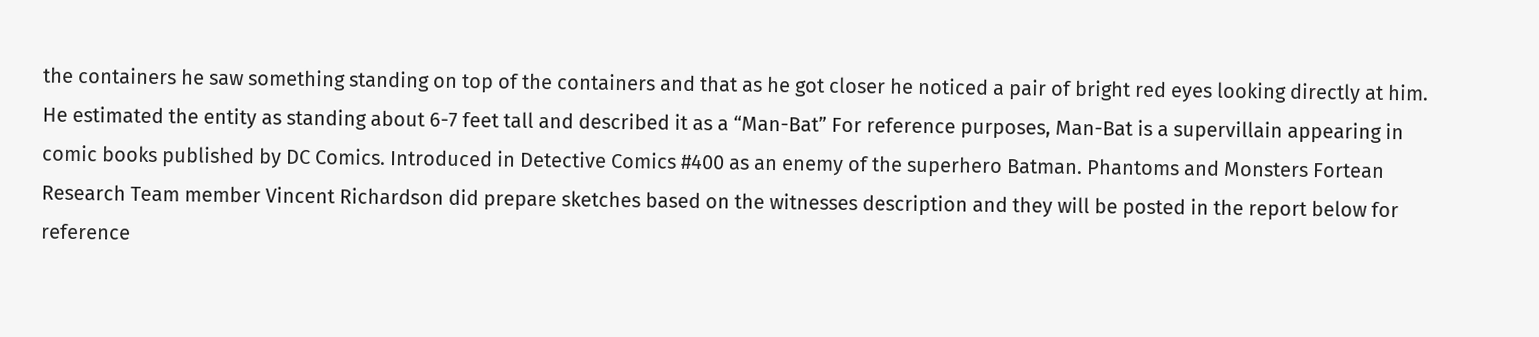the containers he saw something standing on top of the containers and that as he got closer he noticed a pair of bright red eyes looking directly at him. He estimated the entity as standing about 6-7 feet tall and described it as a “Man-Bat” For reference purposes, Man-Bat is a supervillain appearing in comic books published by DC Comics. Introduced in Detective Comics #400 as an enemy of the superhero Batman. Phantoms and Monsters Fortean Research Team member Vincent Richardson did prepare sketches based on the witnesses description and they will be posted in the report below for reference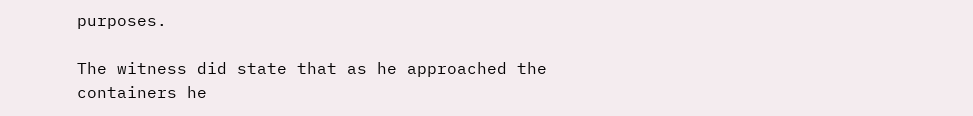purposes.

The witness did state that as he approached the containers he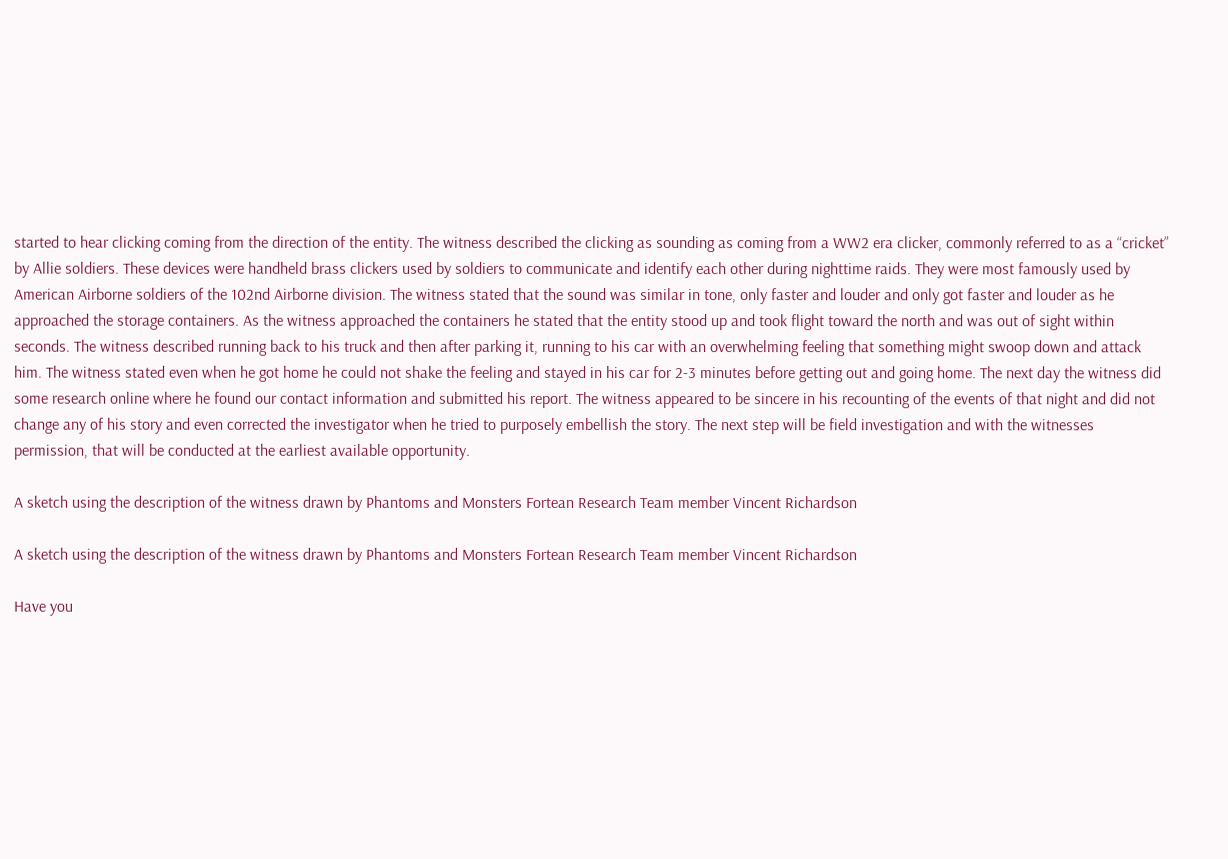started to hear clicking coming from the direction of the entity. The witness described the clicking as sounding as coming from a WW2 era clicker, commonly referred to as a “cricket” by Allie soldiers. These devices were handheld brass clickers used by soldiers to communicate and identify each other during nighttime raids. They were most famously used by American Airborne soldiers of the 102nd Airborne division. The witness stated that the sound was similar in tone, only faster and louder and only got faster and louder as he approached the storage containers. As the witness approached the containers he stated that the entity stood up and took flight toward the north and was out of sight within seconds. The witness described running back to his truck and then after parking it, running to his car with an overwhelming feeling that something might swoop down and attack him. The witness stated even when he got home he could not shake the feeling and stayed in his car for 2-3 minutes before getting out and going home. The next day the witness did some research online where he found our contact information and submitted his report. The witness appeared to be sincere in his recounting of the events of that night and did not change any of his story and even corrected the investigator when he tried to purposely embellish the story. The next step will be field investigation and with the witnesses permission, that will be conducted at the earliest available opportunity.

A sketch using the description of the witness drawn by Phantoms and Monsters Fortean Research Team member Vincent Richardson

A sketch using the description of the witness drawn by Phantoms and Monsters Fortean Research Team member Vincent Richardson

Have you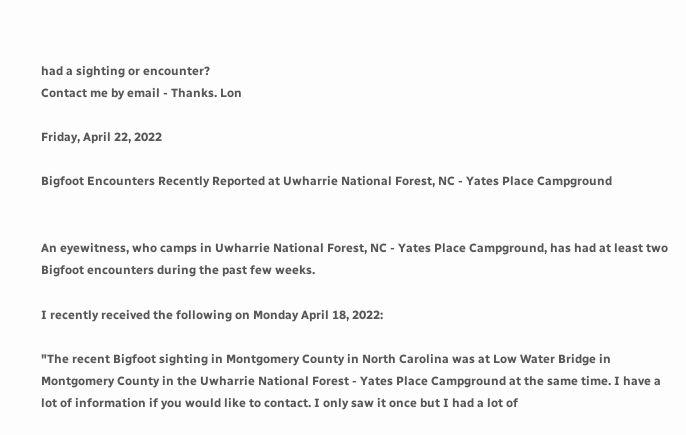had a sighting or encounter?
Contact me by email - Thanks. Lon

Friday, April 22, 2022

Bigfoot Encounters Recently Reported at Uwharrie National Forest, NC - Yates Place Campground


An eyewitness, who camps in Uwharrie National Forest, NC - Yates Place Campground, has had at least two Bigfoot encounters during the past few weeks.

I recently received the following on Monday April 18, 2022:

"The recent Bigfoot sighting in Montgomery County in North Carolina was at Low Water Bridge in Montgomery County in the Uwharrie National Forest - Yates Place Campground at the same time. I have a lot of information if you would like to contact. I only saw it once but I had a lot of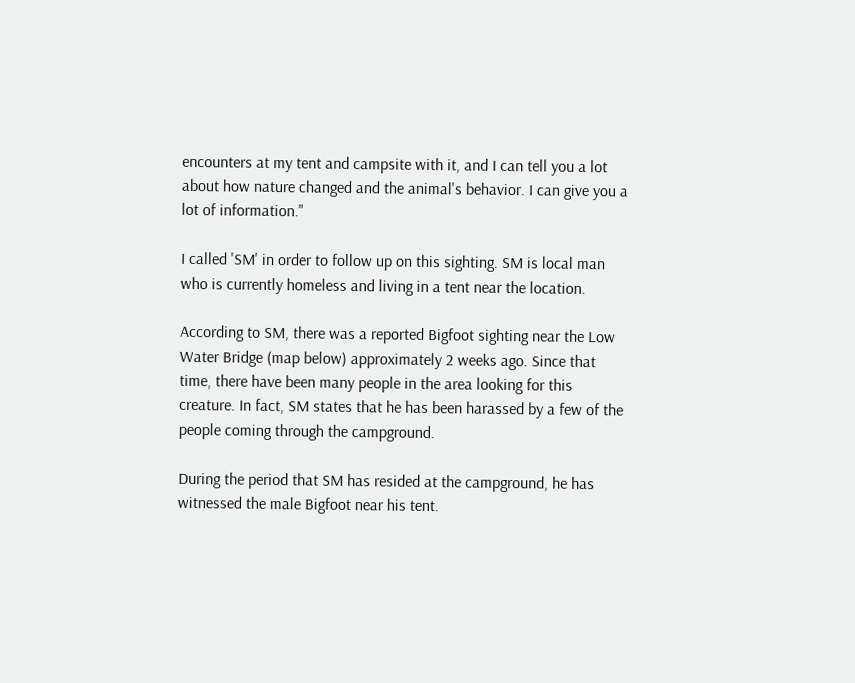encounters at my tent and campsite with it, and I can tell you a lot about how nature changed and the animal's behavior. I can give you a lot of information."

I called 'SM' in order to follow up on this sighting. SM is local man who is currently homeless and living in a tent near the location.

According to SM, there was a reported Bigfoot sighting near the Low Water Bridge (map below) approximately 2 weeks ago. Since that time, there have been many people in the area looking for this creature. In fact, SM states that he has been harassed by a few of the people coming through the campground.

During the period that SM has resided at the campground, he has witnessed the male Bigfoot near his tent.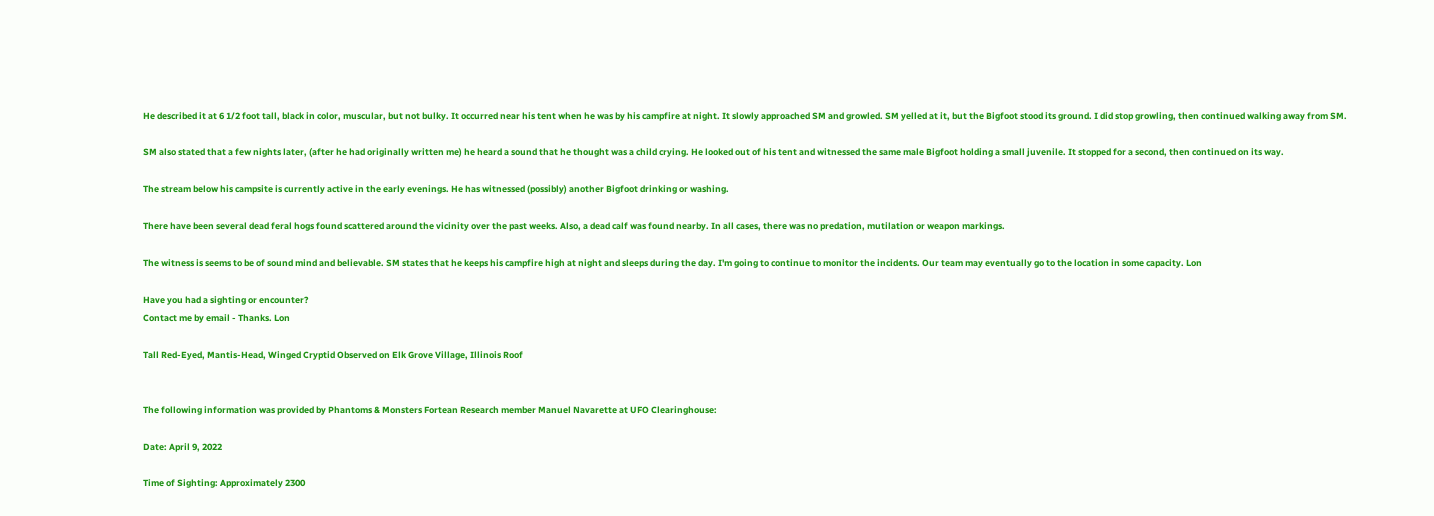He described it at 6 1/2 foot tall, black in color, muscular, but not bulky. It occurred near his tent when he was by his campfire at night. It slowly approached SM and growled. SM yelled at it, but the Bigfoot stood its ground. I did stop growling, then continued walking away from SM.

SM also stated that a few nights later, (after he had originally written me) he heard a sound that he thought was a child crying. He looked out of his tent and witnessed the same male Bigfoot holding a small juvenile. It stopped for a second, then continued on its way.

The stream below his campsite is currently active in the early evenings. He has witnessed (possibly) another Bigfoot drinking or washing.

There have been several dead feral hogs found scattered around the vicinity over the past weeks. Also, a dead calf was found nearby. In all cases, there was no predation, mutilation or weapon markings.

The witness is seems to be of sound mind and believable. SM states that he keeps his campfire high at night and sleeps during the day. I'm going to continue to monitor the incidents. Our team may eventually go to the location in some capacity. Lon

Have you had a sighting or encounter?
Contact me by email - Thanks. Lon

Tall Red-Eyed, Mantis-Head, Winged Cryptid Observed on Elk Grove Village, Illinois Roof


The following information was provided by Phantoms & Monsters Fortean Research member Manuel Navarette at UFO Clearinghouse:

Date: April 9, 2022

Time of Sighting: Approximately 2300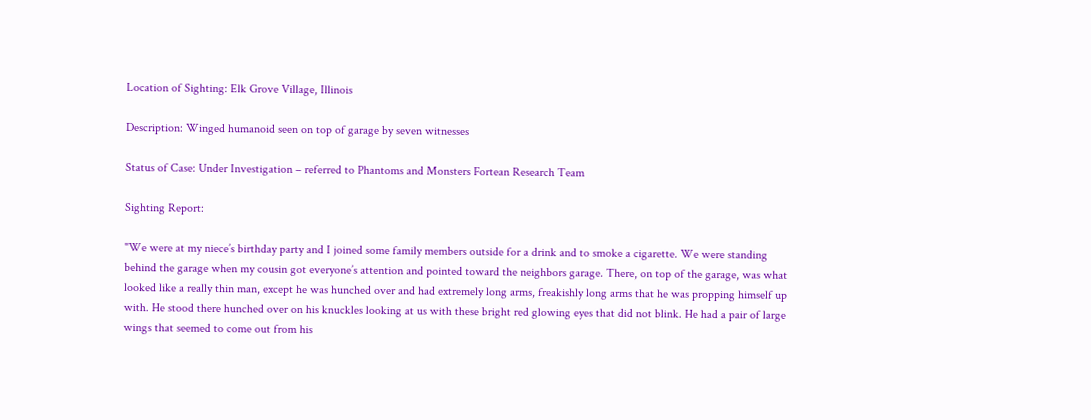Location of Sighting: Elk Grove Village, Illinois

Description: Winged humanoid seen on top of garage by seven witnesses

Status of Case: Under Investigation – referred to Phantoms and Monsters Fortean Research Team

Sighting Report:

"We were at my niece’s birthday party and I joined some family members outside for a drink and to smoke a cigarette. We were standing behind the garage when my cousin got everyone’s attention and pointed toward the neighbors garage. There, on top of the garage, was what looked like a really thin man, except he was hunched over and had extremely long arms, freakishly long arms that he was propping himself up with. He stood there hunched over on his knuckles looking at us with these bright red glowing eyes that did not blink. He had a pair of large wings that seemed to come out from his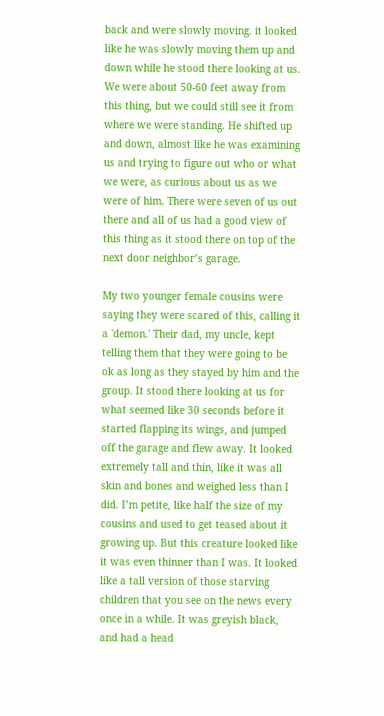back and were slowly moving. it looked like he was slowly moving them up and down while he stood there looking at us. We were about 50-60 feet away from this thing, but we could still see it from where we were standing. He shifted up and down, almost like he was examining us and trying to figure out who or what we were, as curious about us as we were of him. There were seven of us out there and all of us had a good view of this thing as it stood there on top of the next door neighbor’s garage.

My two younger female cousins were saying they were scared of this, calling it a 'demon.' Their dad, my uncle, kept telling them that they were going to be ok as long as they stayed by him and the group. It stood there looking at us for what seemed like 30 seconds before it started flapping its wings, and jumped off the garage and flew away. It looked extremely tall and thin, like it was all skin and bones and weighed less than I did. I’m petite, like half the size of my cousins and used to get teased about it growing up. But this creature looked like it was even thinner than I was. It looked like a tall version of those starving children that you see on the news every once in a while. It was greyish black, and had a head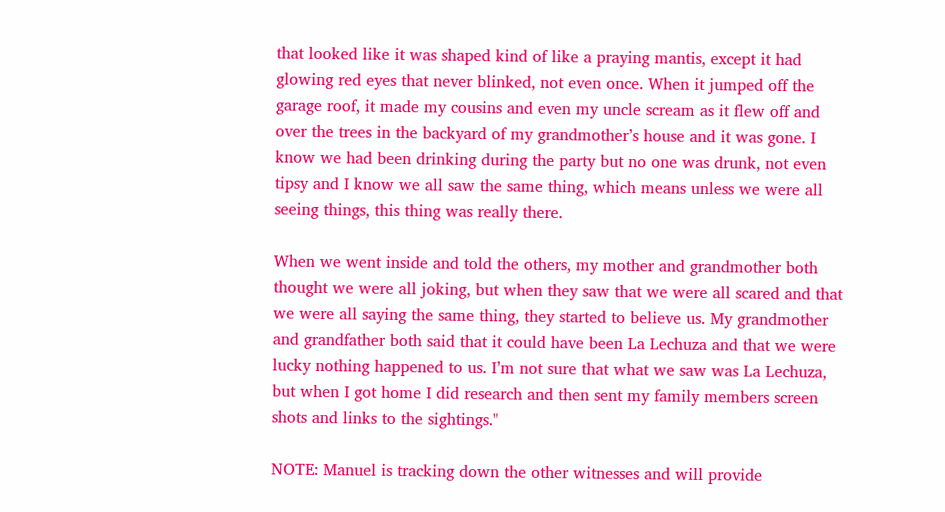that looked like it was shaped kind of like a praying mantis, except it had glowing red eyes that never blinked, not even once. When it jumped off the garage roof, it made my cousins and even my uncle scream as it flew off and over the trees in the backyard of my grandmother’s house and it was gone. I know we had been drinking during the party but no one was drunk, not even tipsy and I know we all saw the same thing, which means unless we were all seeing things, this thing was really there.

When we went inside and told the others, my mother and grandmother both thought we were all joking, but when they saw that we were all scared and that we were all saying the same thing, they started to believe us. My grandmother and grandfather both said that it could have been La Lechuza and that we were lucky nothing happened to us. I’m not sure that what we saw was La Lechuza, but when I got home I did research and then sent my family members screen shots and links to the sightings."

NOTE: Manuel is tracking down the other witnesses and will provide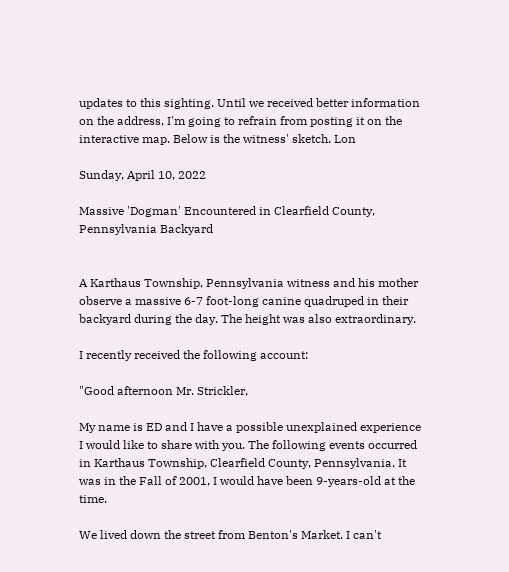updates to this sighting. Until we received better information on the address, I'm going to refrain from posting it on the interactive map. Below is the witness' sketch. Lon

Sunday, April 10, 2022

Massive 'Dogman' Encountered in Clearfield County, Pennsylvania Backyard


A Karthaus Township, Pennsylvania witness and his mother observe a massive 6-7 foot-long canine quadruped in their backyard during the day. The height was also extraordinary.

I recently received the following account:

"Good afternoon Mr. Strickler,

My name is ED and I have a possible unexplained experience I would like to share with you. The following events occurred in Karthaus Township, Clearfield County, Pennsylvania. It was in the Fall of 2001, I would have been 9-years-old at the time.

We lived down the street from Benton's Market. I can't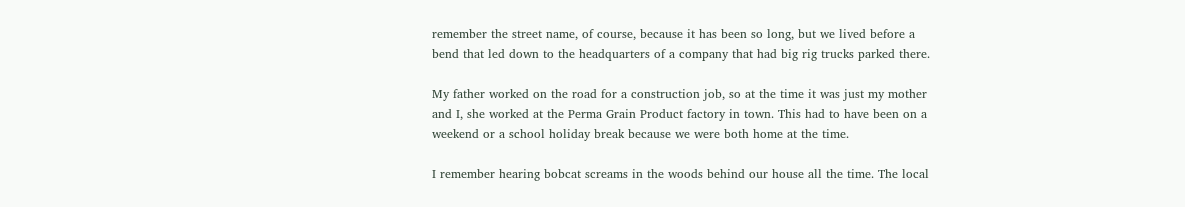remember the street name, of course, because it has been so long, but we lived before a bend that led down to the headquarters of a company that had big rig trucks parked there.

My father worked on the road for a construction job, so at the time it was just my mother and I, she worked at the Perma Grain Product factory in town. This had to have been on a weekend or a school holiday break because we were both home at the time.

I remember hearing bobcat screams in the woods behind our house all the time. The local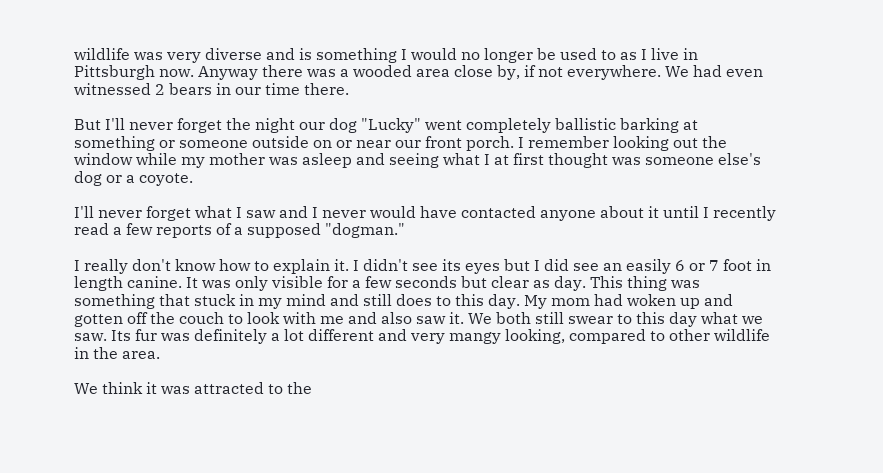wildlife was very diverse and is something I would no longer be used to as I live in Pittsburgh now. Anyway there was a wooded area close by, if not everywhere. We had even witnessed 2 bears in our time there.

But I'll never forget the night our dog "Lucky" went completely ballistic barking at something or someone outside on or near our front porch. I remember looking out the window while my mother was asleep and seeing what I at first thought was someone else's dog or a coyote.

I'll never forget what I saw and I never would have contacted anyone about it until I recently read a few reports of a supposed "dogman."

I really don't know how to explain it. I didn't see its eyes but I did see an easily 6 or 7 foot in length canine. It was only visible for a few seconds but clear as day. This thing was something that stuck in my mind and still does to this day. My mom had woken up and gotten off the couch to look with me and also saw it. We both still swear to this day what we saw. Its fur was definitely a lot different and very mangy looking, compared to other wildlife in the area.

We think it was attracted to the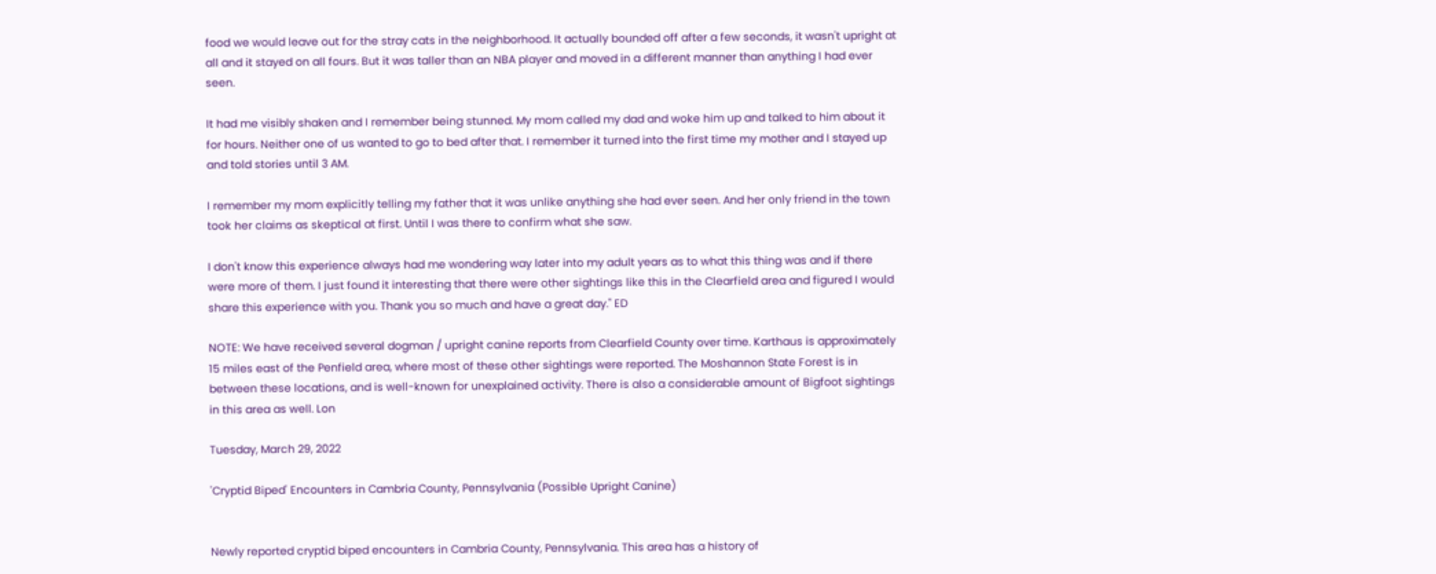food we would leave out for the stray cats in the neighborhood. It actually bounded off after a few seconds, it wasn't upright at all and it stayed on all fours. But it was taller than an NBA player and moved in a different manner than anything I had ever seen.

It had me visibly shaken and I remember being stunned. My mom called my dad and woke him up and talked to him about it for hours. Neither one of us wanted to go to bed after that. I remember it turned into the first time my mother and I stayed up and told stories until 3 AM.

I remember my mom explicitly telling my father that it was unlike anything she had ever seen. And her only friend in the town took her claims as skeptical at first. Until I was there to confirm what she saw.

I don't know this experience always had me wondering way later into my adult years as to what this thing was and if there were more of them. I just found it interesting that there were other sightings like this in the Clearfield area and figured I would share this experience with you. Thank you so much and have a great day." ED

NOTE: We have received several dogman / upright canine reports from Clearfield County over time. Karthaus is approximately 15 miles east of the Penfield area, where most of these other sightings were reported. The Moshannon State Forest is in between these locations, and is well-known for unexplained activity. There is also a considerable amount of Bigfoot sightings in this area as well. Lon

Tuesday, March 29, 2022

'Cryptid Biped' Encounters in Cambria County, Pennsylvania (Possible Upright Canine)


Newly reported cryptid biped encounters in Cambria County, Pennsylvania. This area has a history of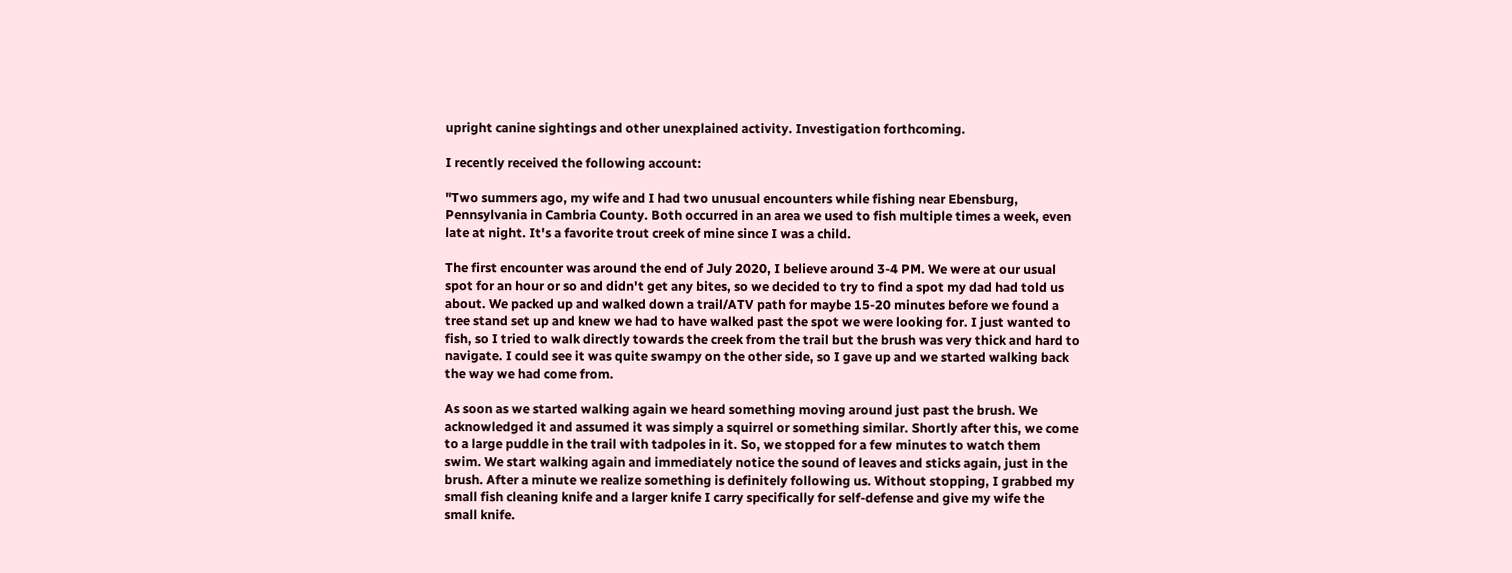upright canine sightings and other unexplained activity. Investigation forthcoming.

I recently received the following account:

"Two summers ago, my wife and I had two unusual encounters while fishing near Ebensburg, Pennsylvania in Cambria County. Both occurred in an area we used to fish multiple times a week, even late at night. It's a favorite trout creek of mine since I was a child.

The first encounter was around the end of July 2020, I believe around 3-4 PM. We were at our usual spot for an hour or so and didn't get any bites, so we decided to try to find a spot my dad had told us about. We packed up and walked down a trail/ATV path for maybe 15-20 minutes before we found a tree stand set up and knew we had to have walked past the spot we were looking for. I just wanted to fish, so I tried to walk directly towards the creek from the trail but the brush was very thick and hard to navigate. I could see it was quite swampy on the other side, so I gave up and we started walking back the way we had come from.

As soon as we started walking again we heard something moving around just past the brush. We acknowledged it and assumed it was simply a squirrel or something similar. Shortly after this, we come to a large puddle in the trail with tadpoles in it. So, we stopped for a few minutes to watch them swim. We start walking again and immediately notice the sound of leaves and sticks again, just in the brush. After a minute we realize something is definitely following us. Without stopping, I grabbed my small fish cleaning knife and a larger knife I carry specifically for self-defense and give my wife the small knife.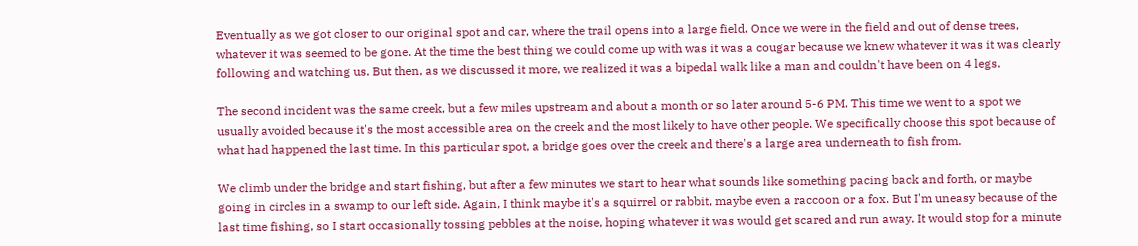Eventually as we got closer to our original spot and car, where the trail opens into a large field. Once we were in the field and out of dense trees, whatever it was seemed to be gone. At the time the best thing we could come up with was it was a cougar because we knew whatever it was it was clearly following and watching us. But then, as we discussed it more, we realized it was a bipedal walk like a man and couldn't have been on 4 legs.

The second incident was the same creek, but a few miles upstream and about a month or so later around 5-6 PM. This time we went to a spot we usually avoided because it's the most accessible area on the creek and the most likely to have other people. We specifically choose this spot because of what had happened the last time. In this particular spot, a bridge goes over the creek and there's a large area underneath to fish from.

We climb under the bridge and start fishing, but after a few minutes we start to hear what sounds like something pacing back and forth, or maybe going in circles in a swamp to our left side. Again, I think maybe it's a squirrel or rabbit, maybe even a raccoon or a fox. But I'm uneasy because of the last time fishing, so I start occasionally tossing pebbles at the noise, hoping whatever it was would get scared and run away. It would stop for a minute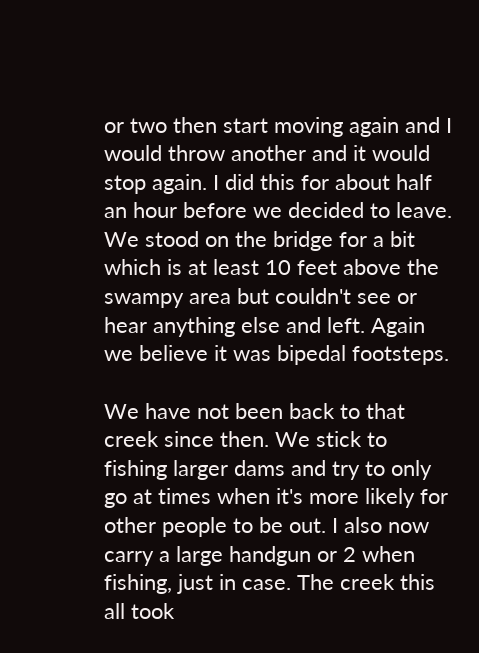or two then start moving again and I would throw another and it would stop again. I did this for about half an hour before we decided to leave. We stood on the bridge for a bit which is at least 10 feet above the swampy area but couldn't see or hear anything else and left. Again we believe it was bipedal footsteps.

We have not been back to that creek since then. We stick to fishing larger dams and try to only go at times when it's more likely for other people to be out. I also now carry a large handgun or 2 when fishing, just in case. The creek this all took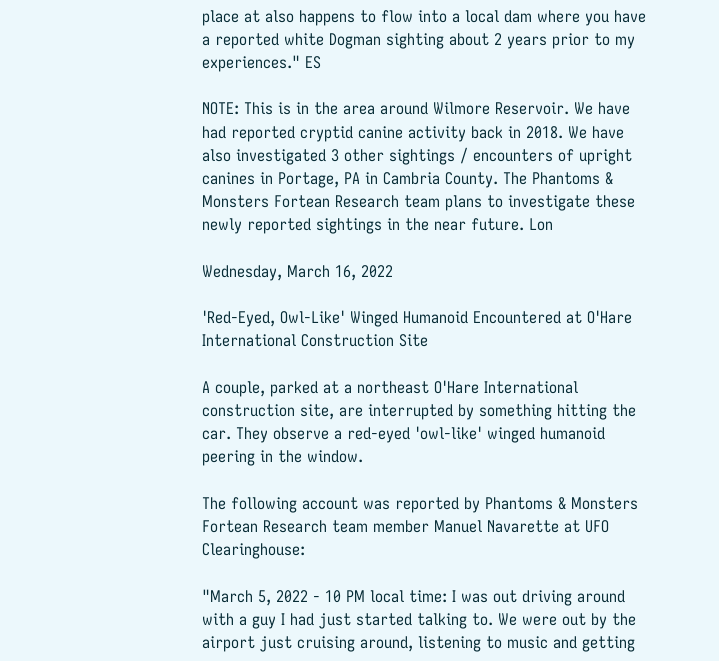place at also happens to flow into a local dam where you have a reported white Dogman sighting about 2 years prior to my experiences." ES

NOTE: This is in the area around Wilmore Reservoir. We have had reported cryptid canine activity back in 2018. We have also investigated 3 other sightings / encounters of upright canines in Portage, PA in Cambria County. The Phantoms & Monsters Fortean Research team plans to investigate these newly reported sightings in the near future. Lon

Wednesday, March 16, 2022

'Red-Eyed, Owl-Like' Winged Humanoid Encountered at O'Hare International Construction Site

A couple, parked at a northeast O'Hare International construction site, are interrupted by something hitting the car. They observe a red-eyed 'owl-like' winged humanoid peering in the window.

The following account was reported by Phantoms & Monsters Fortean Research team member Manuel Navarette at UFO Clearinghouse:

"March 5, 2022 - 10 PM local time: I was out driving around with a guy I had just started talking to. We were out by the airport just cruising around, listening to music and getting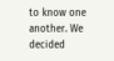to know one another. We decided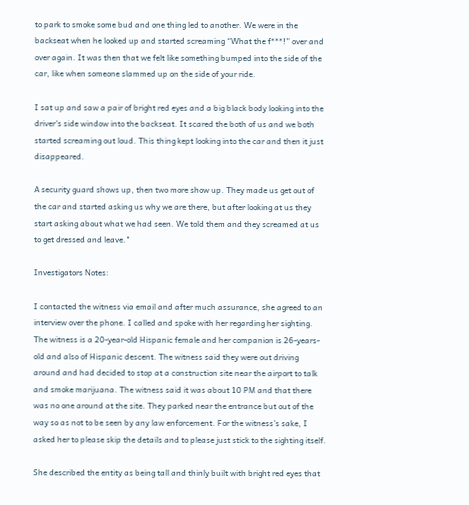to park to smoke some bud and one thing led to another. We were in the backseat when he looked up and started screaming “What the f***!” over and over again. It was then that we felt like something bumped into the side of the car, like when someone slammed up on the side of your ride.

I sat up and saw a pair of bright red eyes and a big black body looking into the driver's side window into the backseat. It scared the both of us and we both started screaming out loud. This thing kept looking into the car and then it just disappeared.

A security guard shows up, then two more show up. They made us get out of the car and started asking us why we are there, but after looking at us they start asking about what we had seen. We told them and they screamed at us to get dressed and leave."

Investigators Notes:

I contacted the witness via email and after much assurance, she agreed to an interview over the phone. I called and spoke with her regarding her sighting. The witness is a 20-year-old Hispanic female and her companion is 26-years-old and also of Hispanic descent. The witness said they were out driving around and had decided to stop at a construction site near the airport to talk and smoke marijuana. The witness said it was about 10 PM and that there was no one around at the site. They parked near the entrance but out of the way so as not to be seen by any law enforcement. For the witness’s sake, I asked her to please skip the details and to please just stick to the sighting itself.

She described the entity as being tall and thinly built with bright red eyes that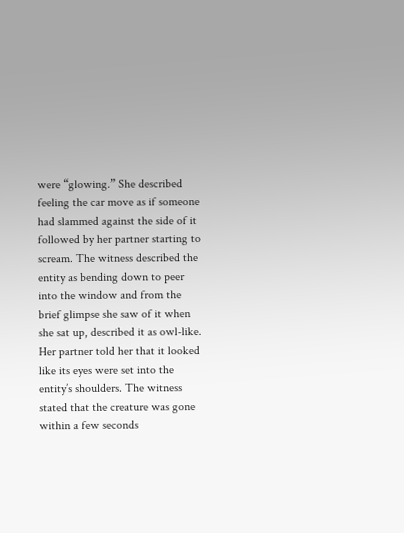were “glowing.” She described feeling the car move as if someone had slammed against the side of it followed by her partner starting to scream. The witness described the entity as bending down to peer into the window and from the brief glimpse she saw of it when she sat up, described it as owl-like. Her partner told her that it looked like its eyes were set into the entity’s shoulders. The witness stated that the creature was gone within a few seconds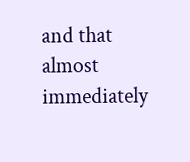and that almost immediately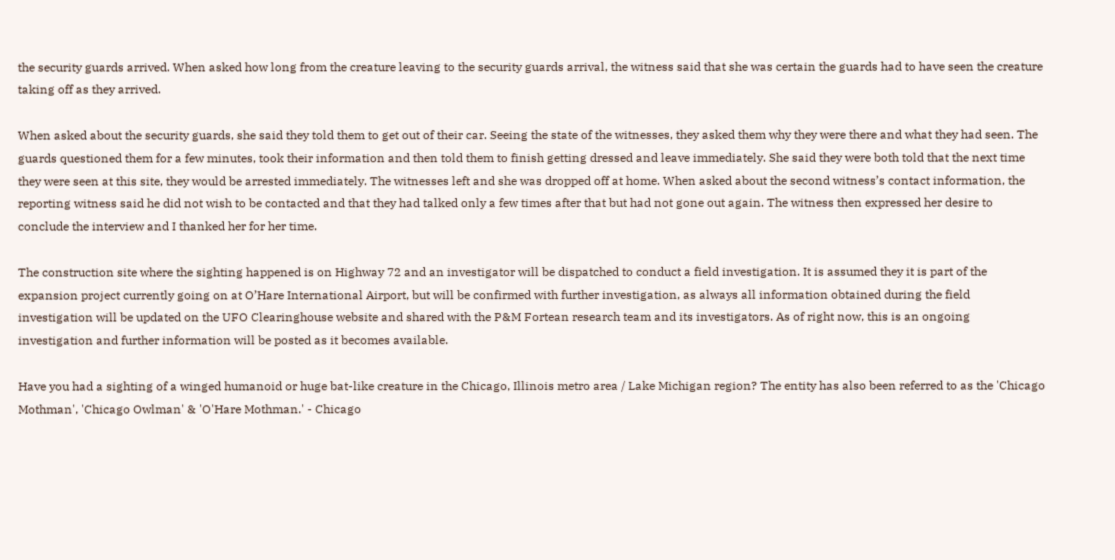the security guards arrived. When asked how long from the creature leaving to the security guards arrival, the witness said that she was certain the guards had to have seen the creature taking off as they arrived.

When asked about the security guards, she said they told them to get out of their car. Seeing the state of the witnesses, they asked them why they were there and what they had seen. The guards questioned them for a few minutes, took their information and then told them to finish getting dressed and leave immediately. She said they were both told that the next time they were seen at this site, they would be arrested immediately. The witnesses left and she was dropped off at home. When asked about the second witness’s contact information, the reporting witness said he did not wish to be contacted and that they had talked only a few times after that but had not gone out again. The witness then expressed her desire to conclude the interview and I thanked her for her time.

The construction site where the sighting happened is on Highway 72 and an investigator will be dispatched to conduct a field investigation. It is assumed they it is part of the expansion project currently going on at O’Hare International Airport, but will be confirmed with further investigation, as always all information obtained during the field investigation will be updated on the UFO Clearinghouse website and shared with the P&M Fortean research team and its investigators. As of right now, this is an ongoing investigation and further information will be posted as it becomes available.

Have you had a sighting of a winged humanoid or huge bat-like creature in the Chicago, Illinois metro area / Lake Michigan region? The entity has also been referred to as the 'Chicago Mothman', 'Chicago Owlman' & 'O'Hare Mothman.' - Chicago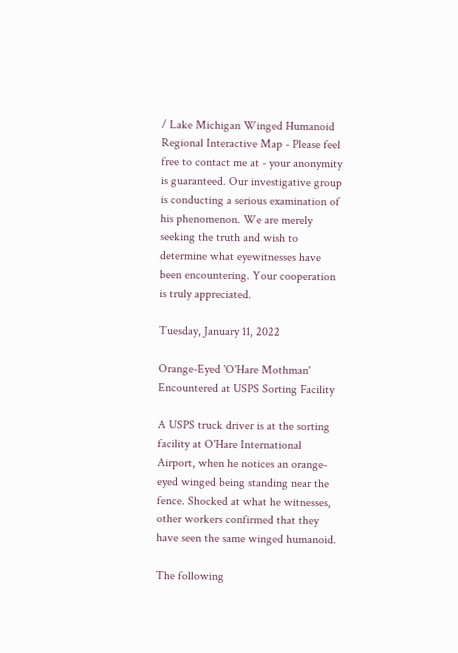/ Lake Michigan Winged Humanoid Regional Interactive Map - Please feel free to contact me at - your anonymity is guaranteed. Our investigative group is conducting a serious examination of his phenomenon. We are merely seeking the truth and wish to determine what eyewitnesses have been encountering. Your cooperation is truly appreciated.

Tuesday, January 11, 2022

Orange-Eyed 'O'Hare Mothman' Encountered at USPS Sorting Facility

A USPS truck driver is at the sorting facility at O'Hare International Airport, when he notices an orange-eyed winged being standing near the fence. Shocked at what he witnesses, other workers confirmed that they have seen the same winged humanoid.

The following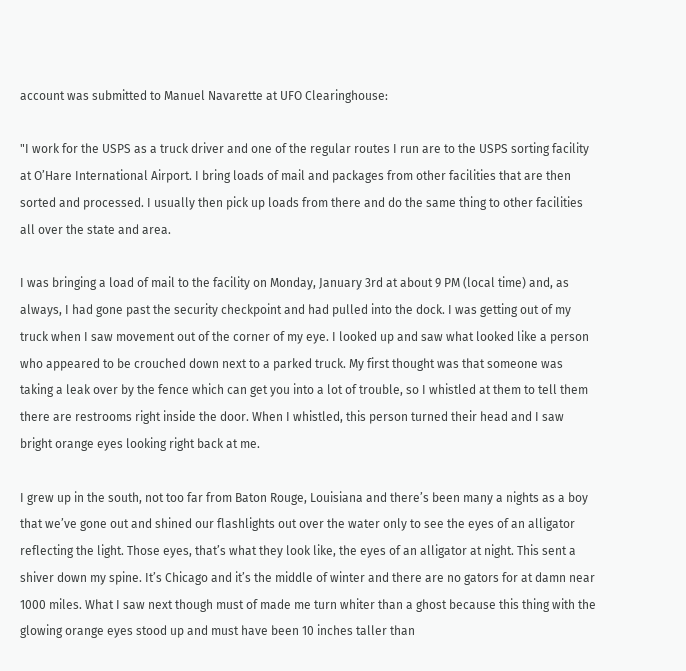account was submitted to Manuel Navarette at UFO Clearinghouse:

"I work for the USPS as a truck driver and one of the regular routes I run are to the USPS sorting facility at O’Hare International Airport. I bring loads of mail and packages from other facilities that are then sorted and processed. I usually then pick up loads from there and do the same thing to other facilities all over the state and area.

I was bringing a load of mail to the facility on Monday, January 3rd at about 9 PM (local time) and, as always, I had gone past the security checkpoint and had pulled into the dock. I was getting out of my truck when I saw movement out of the corner of my eye. I looked up and saw what looked like a person who appeared to be crouched down next to a parked truck. My first thought was that someone was taking a leak over by the fence which can get you into a lot of trouble, so I whistled at them to tell them there are restrooms right inside the door. When I whistled, this person turned their head and I saw bright orange eyes looking right back at me.

I grew up in the south, not too far from Baton Rouge, Louisiana and there’s been many a nights as a boy that we’ve gone out and shined our flashlights out over the water only to see the eyes of an alligator reflecting the light. Those eyes, that’s what they look like, the eyes of an alligator at night. This sent a shiver down my spine. It’s Chicago and it’s the middle of winter and there are no gators for at damn near 1000 miles. What I saw next though must of made me turn whiter than a ghost because this thing with the glowing orange eyes stood up and must have been 10 inches taller than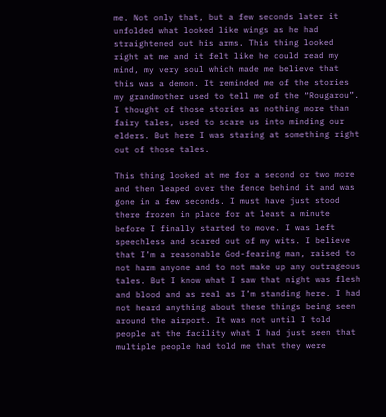me. Not only that, but a few seconds later it unfolded what looked like wings as he had straightened out his arms. This thing looked right at me and it felt like he could read my mind, my very soul which made me believe that this was a demon. It reminded me of the stories my grandmother used to tell me of the “Rougarou”. I thought of those stories as nothing more than fairy tales, used to scare us into minding our elders. But here I was staring at something right out of those tales.

This thing looked at me for a second or two more and then leaped over the fence behind it and was gone in a few seconds. I must have just stood there frozen in place for at least a minute before I finally started to move. I was left speechless and scared out of my wits. I believe that I’m a reasonable God-fearing man, raised to not harm anyone and to not make up any outrageous tales. But I know what I saw that night was flesh and blood and as real as I’m standing here. I had not heard anything about these things being seen around the airport. It was not until I told people at the facility what I had just seen that multiple people had told me that they were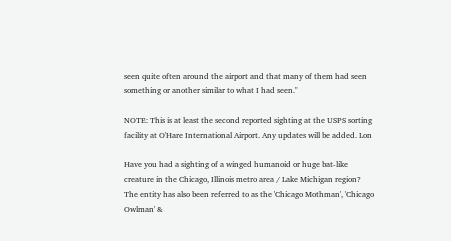seen quite often around the airport and that many of them had seen something or another similar to what I had seen."

NOTE: This is at least the second reported sighting at the USPS sorting facility at O'Hare International Airport. Any updates will be added. Lon

Have you had a sighting of a winged humanoid or huge bat-like creature in the Chicago, Illinois metro area / Lake Michigan region? The entity has also been referred to as the 'Chicago Mothman', 'Chicago Owlman' &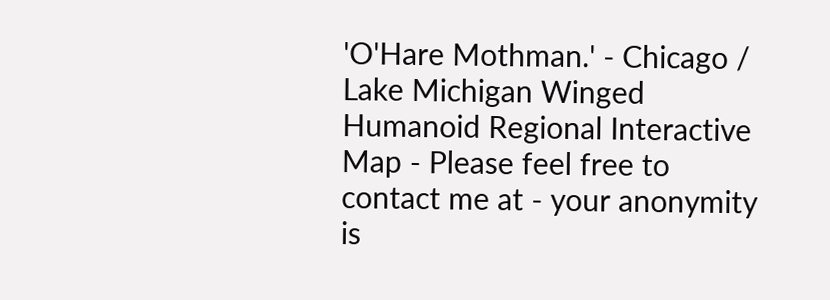'O'Hare Mothman.' - Chicago / Lake Michigan Winged Humanoid Regional Interactive Map - Please feel free to contact me at - your anonymity is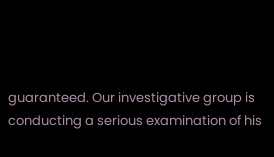guaranteed. Our investigative group is conducting a serious examination of his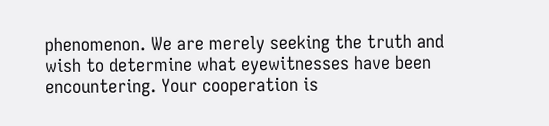phenomenon. We are merely seeking the truth and wish to determine what eyewitnesses have been encountering. Your cooperation is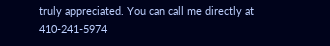truly appreciated. You can call me directly at 410-241-5974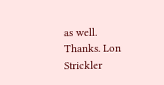as well. Thanks. Lon Strickler